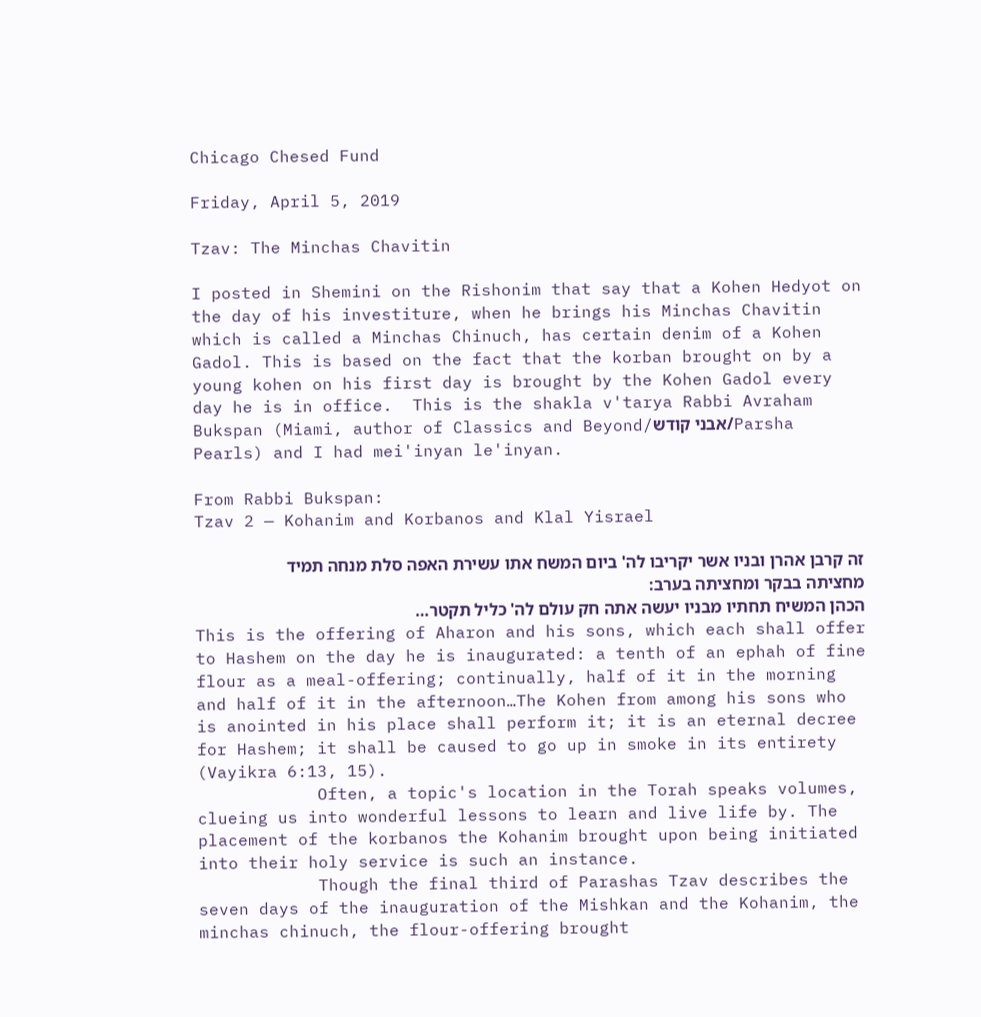Chicago Chesed Fund

Friday, April 5, 2019

Tzav: The Minchas Chavitin

I posted in Shemini on the Rishonim that say that a Kohen Hedyot on the day of his investiture, when he brings his Minchas Chavitin which is called a Minchas Chinuch, has certain denim of a Kohen Gadol. This is based on the fact that the korban brought on by a young kohen on his first day is brought by the Kohen Gadol every day he is in office.  This is the shakla v'tarya Rabbi Avraham Bukspan (Miami, author of Classics and Beyond/אבני קודש/Parsha Pearls) and I had mei'inyan le'inyan.

From Rabbi Bukspan:
Tzav 2 — Kohanim and Korbanos and Klal Yisrael

זה קרבן אהרן ובניו אשר יקריבו לה' ביום המשח אתו עשירת האפה סלת מנחה תמיד מחציתה בבקר ומחציתה בערב:
הכהן המשיח תחתיו מבניו יעשה אתה חק עולם לה' כליל תקטר…
This is the offering of Aharon and his sons, which each shall offer to Hashem on the day he is inaugurated: a tenth of an ephah of fine flour as a meal-offering; continually, half of it in the morning and half of it in the afternoon…The Kohen from among his sons who is anointed in his place shall perform it; it is an eternal decree for Hashem; it shall be caused to go up in smoke in its entirety (Vayikra 6:13, 15).
            Often, a topic's location in the Torah speaks volumes, clueing us into wonderful lessons to learn and live life by. The placement of the korbanos the Kohanim brought upon being initiated into their holy service is such an instance.
            Though the final third of Parashas Tzav describes the seven days of the inauguration of the Mishkan and the Kohanim, the minchas chinuch, the flour-offering brought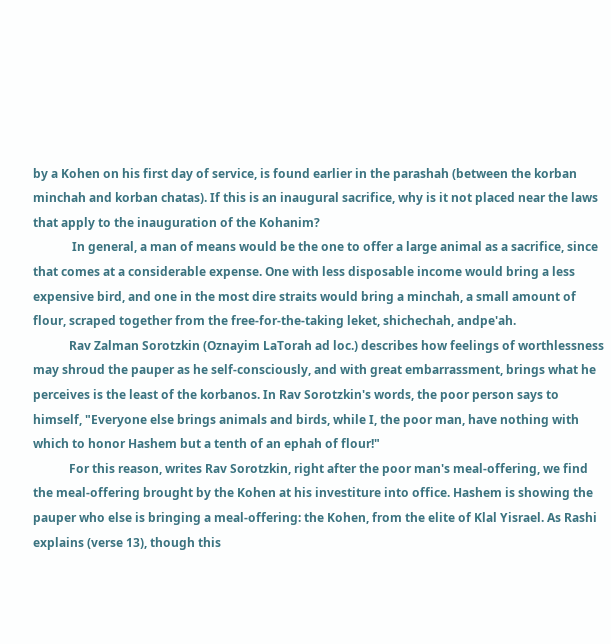by a Kohen on his first day of service, is found earlier in the parashah (between the korban minchah and korban chatas). If this is an inaugural sacrifice, why is it not placed near the laws that apply to the inauguration of the Kohanim?
             In general, a man of means would be the one to offer a large animal as a sacrifice, since that comes at a considerable expense. One with less disposable income would bring a less expensive bird, and one in the most dire straits would bring a minchah, a small amount of flour, scraped together from the free-for-the-taking leket, shichechah, andpe'ah.
            Rav Zalman Sorotzkin (Oznayim LaTorah ad loc.) describes how feelings of worthlessness may shroud the pauper as he self-consciously, and with great embarrassment, brings what he perceives is the least of the korbanos. In Rav Sorotzkin's words, the poor person says to himself, "Everyone else brings animals and birds, while I, the poor man, have nothing with which to honor Hashem but a tenth of an ephah of flour!"
            For this reason, writes Rav Sorotzkin, right after the poor man's meal-offering, we find the meal-offering brought by the Kohen at his investiture into office. Hashem is showing the pauper who else is bringing a meal-offering: the Kohen, from the elite of Klal Yisrael. As Rashi explains (verse 13), though this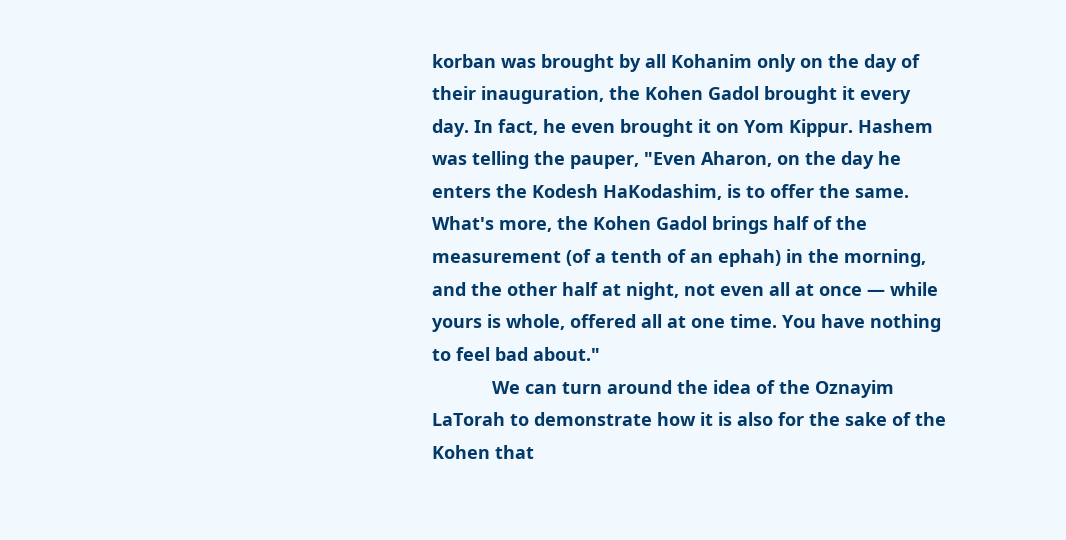korban was brought by all Kohanim only on the day of their inauguration, the Kohen Gadol brought it every day. In fact, he even brought it on Yom Kippur. Hashem was telling the pauper, "Even Aharon, on the day he enters the Kodesh HaKodashim, is to offer the same. What's more, the Kohen Gadol brings half of the measurement (of a tenth of an ephah) in the morning, and the other half at night, not even all at once — while yours is whole, offered all at one time. You have nothing to feel bad about."
            We can turn around the idea of the Oznayim LaTorah to demonstrate how it is also for the sake of the Kohen that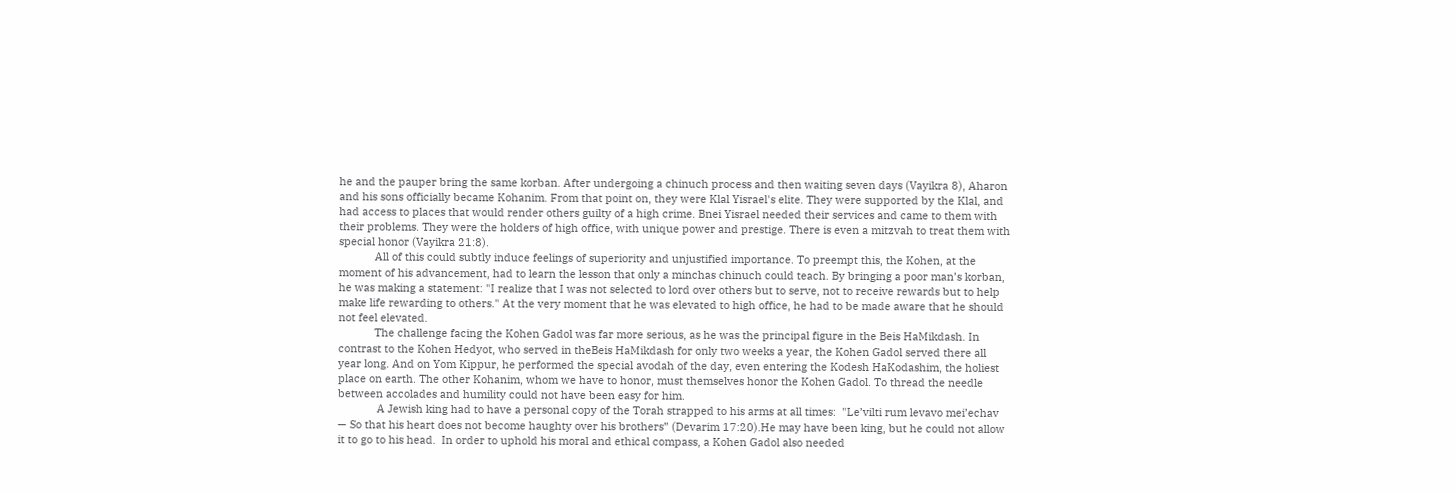he and the pauper bring the same korban. After undergoing a chinuch process and then waiting seven days (Vayikra 8), Aharon and his sons officially became Kohanim. From that point on, they were Klal Yisrael's elite. They were supported by the Klal, and had access to places that would render others guilty of a high crime. Bnei Yisrael needed their services and came to them with their problems. They were the holders of high office, with unique power and prestige. There is even a mitzvah to treat them with special honor (Vayikra 21:8).
            All of this could subtly induce feelings of superiority and unjustified importance. To preempt this, the Kohen, at the moment of his advancement, had to learn the lesson that only a minchas chinuch could teach. By bringing a poor man’s korban, he was making a statement: "I realize that I was not selected to lord over others but to serve, not to receive rewards but to help make life rewarding to others." At the very moment that he was elevated to high office, he had to be made aware that he should not feel elevated.
            The challenge facing the Kohen Gadol was far more serious, as he was the principal figure in the Beis HaMikdash. In contrast to the Kohen Hedyot, who served in theBeis HaMikdash for only two weeks a year, the Kohen Gadol served there all year long. And on Yom Kippur, he performed the special avodah of the day, even entering the Kodesh HaKodashim, the holiest place on earth. The other Kohanim, whom we have to honor, must themselves honor the Kohen Gadol. To thread the needle between accolades and humility could not have been easy for him.
             A Jewish king had to have a personal copy of the Torah strapped to his arms at all times:  "Le’vilti rum levavo mei’echav — So that his heart does not become haughty over his brothers” (Devarim 17:20).He may have been king, but he could not allow it to go to his head.  In order to uphold his moral and ethical compass, a Kohen Gadol also needed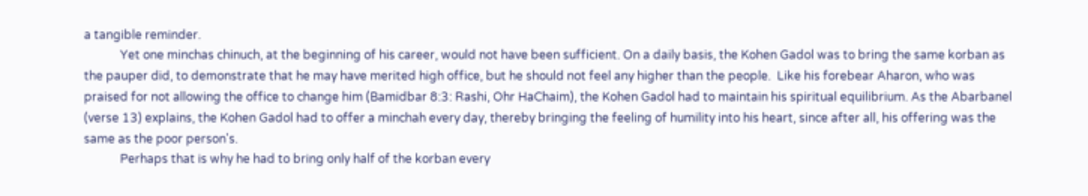a tangible reminder.
            Yet one minchas chinuch, at the beginning of his career, would not have been sufficient. On a daily basis, the Kohen Gadol was to bring the same korban as the pauper did, to demonstrate that he may have merited high office, but he should not feel any higher than the people.  Like his forebear Aharon, who was praised for not allowing the office to change him (Bamidbar 8:3: Rashi, Ohr HaChaim), the Kohen Gadol had to maintain his spiritual equilibrium. As the Abarbanel (verse 13) explains, the Kohen Gadol had to offer a minchah every day, thereby bringing the feeling of humility into his heart, since after all, his offering was the same as the poor person's.
            Perhaps that is why he had to bring only half of the korban every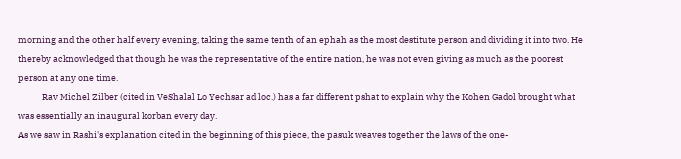morning and the other half every evening, taking the same tenth of an ephah as the most destitute person and dividing it into two. He thereby acknowledged that though he was the representative of the entire nation, he was not even giving as much as the poorest person at any one time.
            Rav Michel Zilber (cited in VeShalal Lo Yechsar ad loc.) has a far different pshat to explain why the Kohen Gadol brought what was essentially an inaugural korban every day.
As we saw in Rashi's explanation cited in the beginning of this piece, the pasuk weaves together the laws of the one-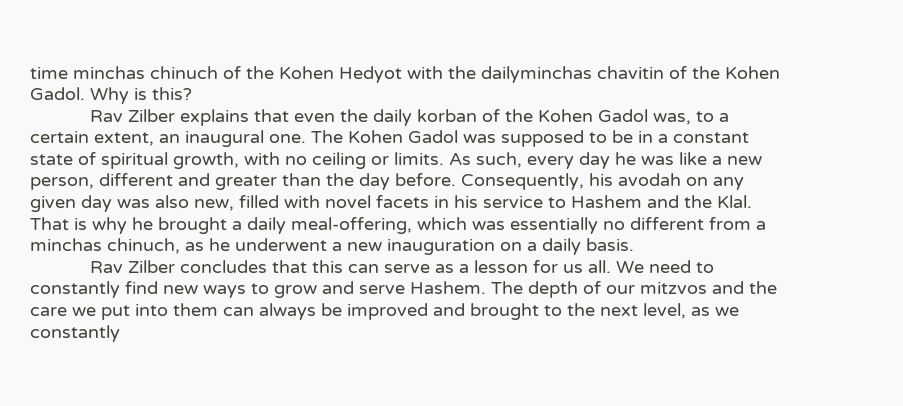time minchas chinuch of the Kohen Hedyot with the dailyminchas chavitin of the Kohen Gadol. Why is this?
            Rav Zilber explains that even the daily korban of the Kohen Gadol was, to a certain extent, an inaugural one. The Kohen Gadol was supposed to be in a constant state of spiritual growth, with no ceiling or limits. As such, every day he was like a new person, different and greater than the day before. Consequently, his avodah on any given day was also new, filled with novel facets in his service to Hashem and the Klal. That is why he brought a daily meal-offering, which was essentially no different from a minchas chinuch, as he underwent a new inauguration on a daily basis.
            Rav Zilber concludes that this can serve as a lesson for us all. We need to constantly find new ways to grow and serve Hashem. The depth of our mitzvos and the care we put into them can always be improved and brought to the next level, as we constantly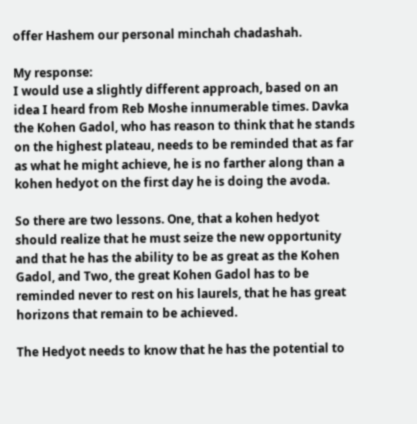offer Hashem our personal minchah chadashah.

My response:
I would use a slightly different approach, based on an idea I heard from Reb Moshe innumerable times. Davka the Kohen Gadol, who has reason to think that he stands on the highest plateau, needs to be reminded that as far as what he might achieve, he is no farther along than a kohen hedyot on the first day he is doing the avoda.

So there are two lessons. One, that a kohen hedyot should realize that he must seize the new opportunity and that he has the ability to be as great as the Kohen Gadol, and Two, the great Kohen Gadol has to be reminded never to rest on his laurels, that he has great horizons that remain to be achieved.

The Hedyot needs to know that he has the potential to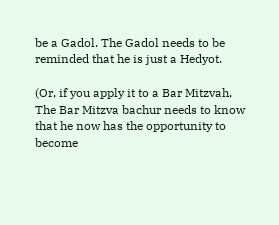be a Gadol. The Gadol needs to be reminded that he is just a Hedyot.

(Or, if you apply it to a Bar Mitzvah,
The Bar Mitzva bachur needs to know that he now has the opportunity to become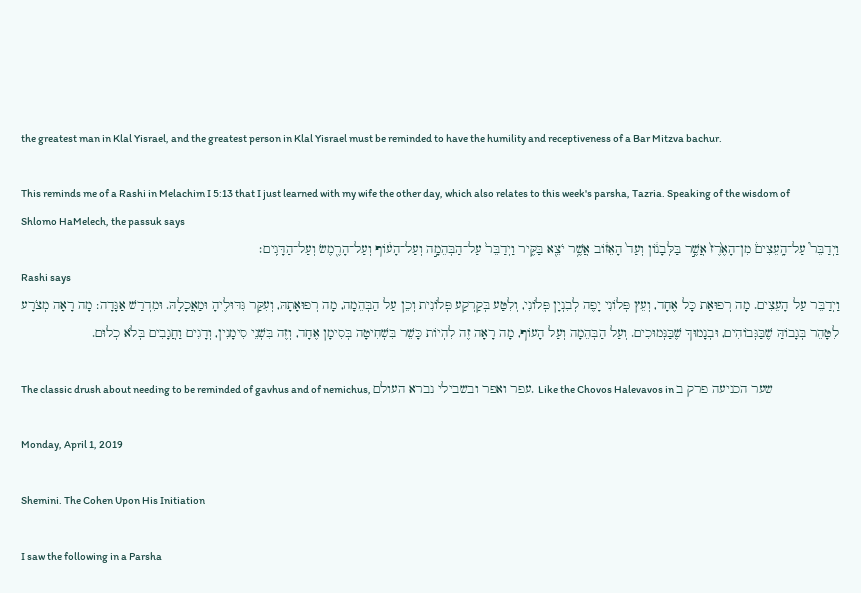the greatest man in Klal Yisrael, and the greatest person in Klal Yisrael must be reminded to have the humility and receptiveness of a Bar Mitzva bachur.

This reminds me of a Rashi in Melachim I 5:13 that I just learned with my wife the other day, which also relates to this week's parsha, Tazria. Speaking of the wisdom of Shlomo HaMelech, the passuk says
וַיְדַבֵּר֮ עַל־הָֽעֵצִים֒ מִן־הָאֶ֙רֶז֙ אֲשֶׁ֣ר בַּלְּבָנ֔וֹן וְעַד֙ הָאֵז֔וֹב אֲשֶׁ֥ר יֹצֵ֖א בַּקִּ֑יר וַיְדַבֵּר֙ עַל־הַבְּהֵמָ֣ה וְעַל־הָע֔וֹף וְעַל־הָרֶ֖מֶשׂ וְעַל־הַדָּגִֽים׃
Rashi says
וַיְדַבֵּר עַל הָעֵצִים. מָה רְפוּאַת כָּל אֶחָד, וְעֵץ פְּלוֹנִי יָפֶה לְבִנְיָן פְּלוֹנִי, וְלִטַּע בְּקַרְקַע פְּלוֹנִית וְכֵן עַל הַבְּהֵמָה, מָה רְפוּאָתָהּ, וְעִקַּר גִּדּוּלֶיהָ וּמַאֲכָלָהּ. וּמִדְרַשׁ אַגָּדָה: מָה רָאָה מְצֹרָע לִטָּהֵר בְּגָבוֹהַּ שֶׁבַּגְּבוֹהִים, וּבְנָמוּךְ שֶׁבַּנְּמוּכִים. וְעַל הַבְּהֵמָה וְעַל הָעוֹף, מָה רָאָה זֶה לִהְיוֹת כָּשֵׁר בִּשְׁחִיטָה בְּסִימָן אֶחָד, וְזֶה בִּשְׁנֵי סִימָנִין, וְדָגִים וַחֲגָבִים בְּלֹא כְלוּם.

The classic drush about needing to be reminded of gavhus and of nemichus, עפר ואפר ובשבילי נברא העולם. Like the Chovos Halevavos in שער הכניעה פרק ב

Monday, April 1, 2019

Shemini. The Cohen Upon His Initiation

I saw the following in a Parsha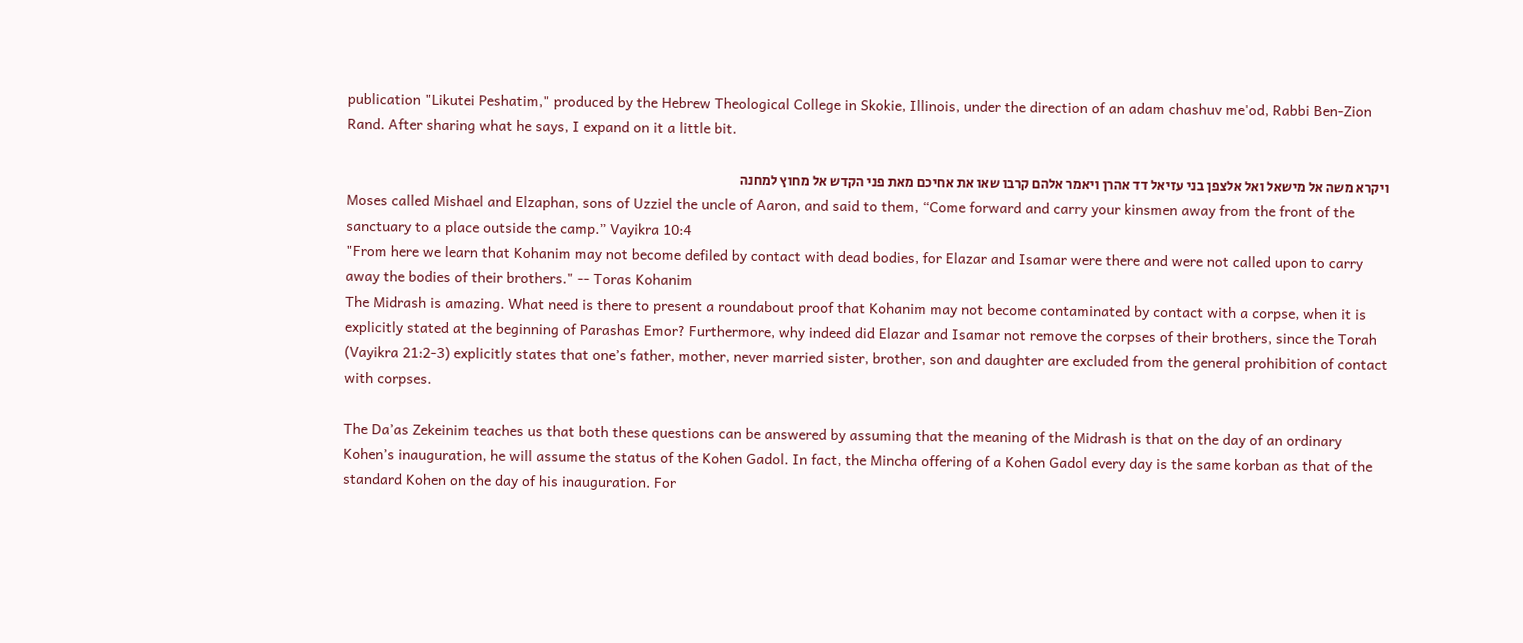publication "Likutei Peshatim," produced by the Hebrew Theological College in Skokie, Illinois, under the direction of an adam chashuv me'od, Rabbi Ben-Zion Rand. After sharing what he says, I expand on it a little bit.

ויקרא משה אל מישאל ואל אלצפן בני עזיאל דד אהרן ויאמר אלהם קרבו שאו את אחיכם מאת פני הקדש אל מחוץ למחנה
Moses called Mishael and Elzaphan, sons of Uzziel the uncle of Aaron, and said to them, “Come forward and carry your kinsmen away from the front of the sanctuary to a place outside the camp.” Vayikra 10:4
"From here we learn that Kohanim may not become defiled by contact with dead bodies, for Elazar and Isamar were there and were not called upon to carry away the bodies of their brothers." -- Toras Kohanim
The Midrash is amazing. What need is there to present a roundabout proof that Kohanim may not become contaminated by contact with a corpse, when it is explicitly stated at the beginning of Parashas Emor? Furthermore, why indeed did Elazar and Isamar not remove the corpses of their brothers, since the Torah (Vayikra 21:2-3) explicitly states that one’s father, mother, never married sister, brother, son and daughter are excluded from the general prohibition of contact with corpses.

The Da’as Zekeinim teaches us that both these questions can be answered by assuming that the meaning of the Midrash is that on the day of an ordinary Kohen’s inauguration, he will assume the status of the Kohen Gadol. In fact, the Mincha offering of a Kohen Gadol every day is the same korban as that of the standard Kohen on the day of his inauguration. For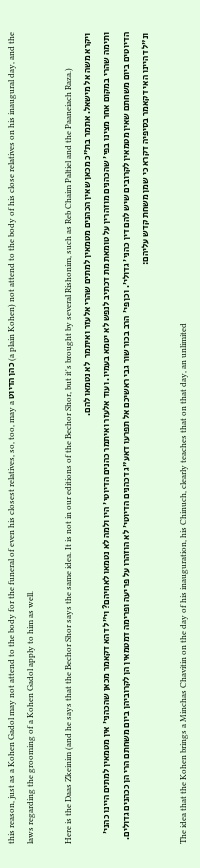this reason, just as a Kohen Gadol may not attend to the body for the funeral of even his closest relatives, so, too, may a כהן הדיוט (a plain Kohen) not attend to the body of his close relatives on his inaugural day, and the laws regarding the grooming of a Kohen Gadol apply to him as well.

Here is the Daas Zkeinim (and he says that the Bechor Shor says the same idea. It is not in our editions of the Bechor Shor, but it's brought by several Rishonim, such as Reb Chaim Paltiel and the Paaneiach Raza.)
ויקרא משה אל מישאל. אתמר בת"כ מכאן שאין הכהנים מטמאין למתים שהרי אלעזר ואיתמר  לא נטמאו להם.
ותימה שהרי במקום אחר מצינו בפי' שהכהנים מוזהרין על טומאת מת דכתיב לנפש לא יטמא בעמיו. ועוד אלעזר ואיתמר כהנים הדיוטי' היו ולמה לא נטמאו לאחיהם? וי"ל דהא דקאמר מכאן שהכהני' אין מטמאין למתים היינו כהני' הדיוטים ביום משחתם שאין מטמאין לקרובים שיש להם דין כהני' גדולי'. וכן פי' הרב בכור שור גבי ראשיכם אל תפרעו דאע"ג דכהנים הדיוטי' לא הוזהרו על פריעה ופרימה דמטמאין הן לקרוביהן ביום משחתם הרי הן ככהנים גדולים. ונ"ל דהיינו האי דקאמר בסיפיה דקרא כי שמן משחת קדש עליהם:

The idea that the Kohen brings a Minchas Chavitin on the day of his inauguration, his Chinuch, clearly teaches that on that day, an unlimited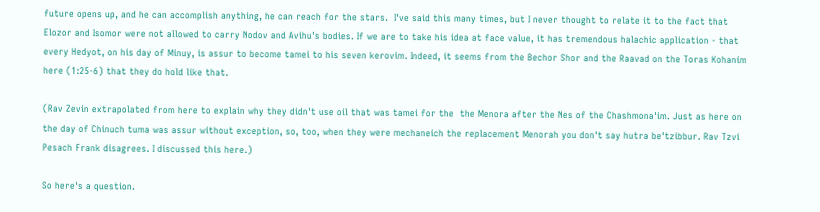future opens up, and he can accomplish anything, he can reach for the stars.  I've said this many times, but I never thought to relate it to the fact that Elozor and Isomor were not allowed to carry Nodov and Avihu's bodies. If we are to take his idea at face value, it has tremendous halachic application - that every Hedyot, on his day of Minuy, is assur to become tamei to his seven kerovim. Indeed, it seems from the Bechor Shor and the Raavad on the Toras Kohanim here (1:25-6) that they do hold like that.

(Rav Zevin extrapolated from here to explain why they didn't use oil that was tamei for the  the Menora after the Nes of the Chashmona'im. Just as here on the day of Chinuch tuma was assur without exception, so, too, when they were mechaneich the replacement Menorah you don't say hutra be'tzibbur. Rav Tzvi Pesach Frank disagrees. I discussed this here.)

So here's a question.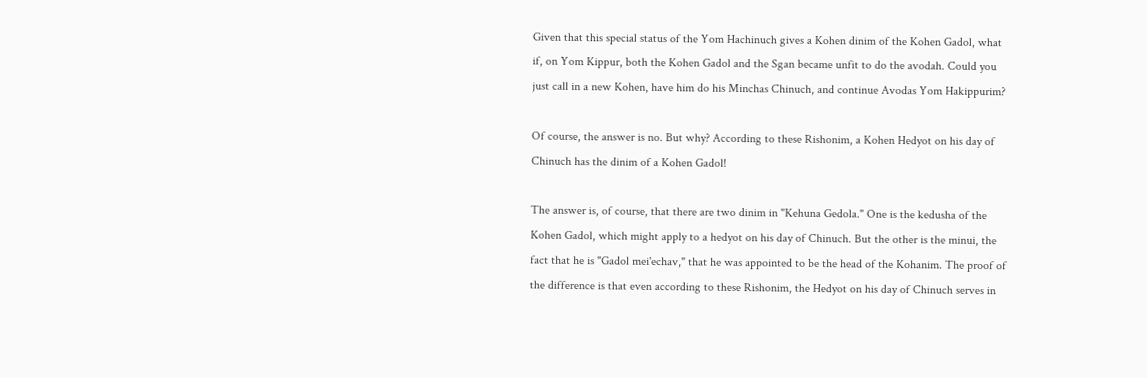Given that this special status of the Yom Hachinuch gives a Kohen dinim of the Kohen Gadol, what if, on Yom Kippur, both the Kohen Gadol and the Sgan became unfit to do the avodah. Could you just call in a new Kohen, have him do his Minchas Chinuch, and continue Avodas Yom Hakippurim?

Of course, the answer is no. But why? According to these Rishonim, a Kohen Hedyot on his day of Chinuch has the dinim of a Kohen Gadol!

The answer is, of course, that there are two dinim in "Kehuna Gedola." One is the kedusha of the Kohen Gadol, which might apply to a hedyot on his day of Chinuch. But the other is the minui, the fact that he is "Gadol mei'echav," that he was appointed to be the head of the Kohanim. The proof of the difference is that even according to these Rishonim, the Hedyot on his day of Chinuch serves in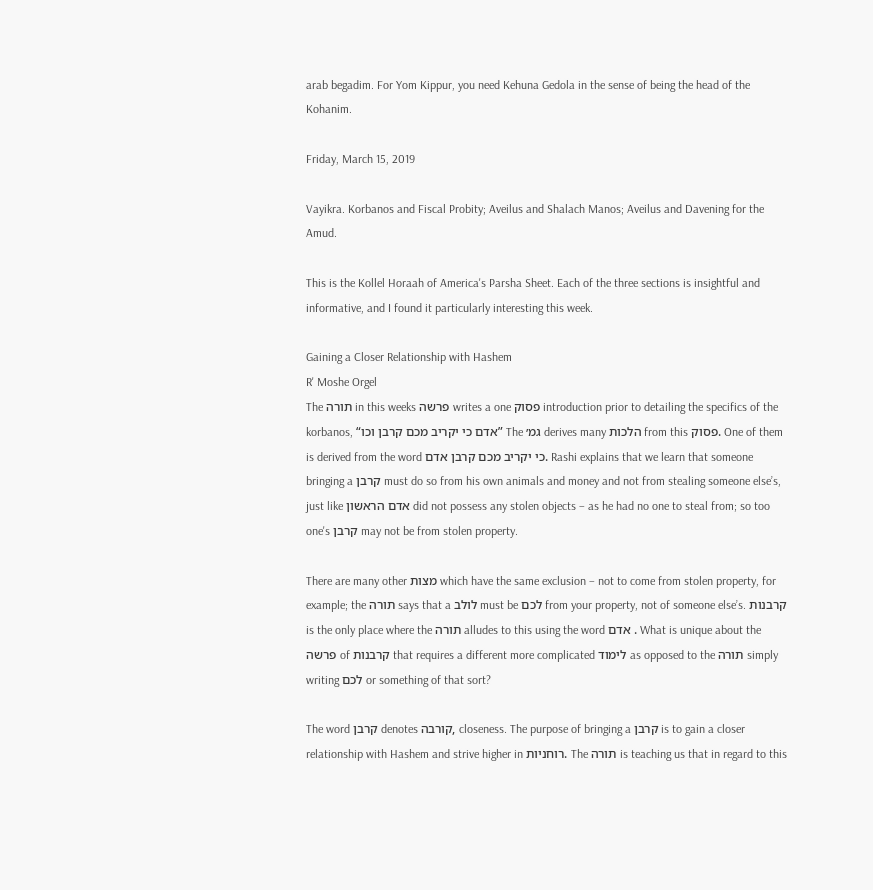arab begadim. For Yom Kippur, you need Kehuna Gedola in the sense of being the head of the Kohanim.

Friday, March 15, 2019

Vayikra. Korbanos and Fiscal Probity; Aveilus and Shalach Manos; Aveilus and Davening for the Amud.

This is the Kollel Horaah of America's Parsha Sheet. Each of the three sections is insightful and informative, and I found it particularly interesting this week.

Gaining a Closer Relationship with Hashem
R' Moshe Orgel
The תורה in this weeks פרשה writes a one פסוק introduction prior to detailing the specifics of the korbanos, “אדם כי יקריב מכם קרבן וכו” The גמ׳ derives many הלכות from this פסוק. One of them is derived from the word כי יקריב מכם קרבן אדם. Rashi explains that we learn that someone bringing a קרבן must do so from his own animals and money and not from stealing someone else’s, just like אדם הראשון did not possess any stolen objects – as he had no one to steal from; so too one's קרבן may not be from stolen property.

There are many other מצות which have the same exclusion – not to come from stolen property, for example; the תורה says that a לולב must be לכם from your property, not of someone else’s. קרבנות is the only place where the תורה alludes to this using the word אדם . What is unique about the פרשה of קרבנות that requires a different more complicated לימוד as opposed to the תורה simply writing לכם or something of that sort?

The word קרבן denotes קורבה, closeness. The purpose of bringing a קרבן is to gain a closer relationship with Hashem and strive higher in רוחניות. The תורה is teaching us that in regard to this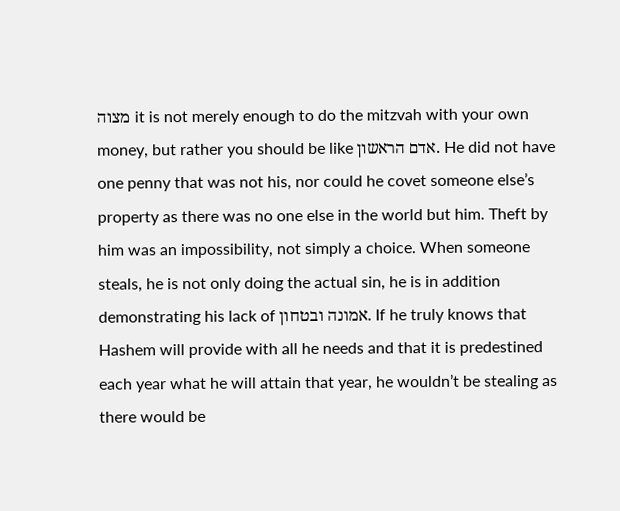מצוה it is not merely enough to do the mitzvah with your own money, but rather you should be like אדם הראשון. He did not have one penny that was not his, nor could he covet someone else’s property as there was no one else in the world but him. Theft by him was an impossibility, not simply a choice. When someone steals, he is not only doing the actual sin, he is in addition demonstrating his lack of אמונה ובטחון. If he truly knows that Hashem will provide with all he needs and that it is predestined each year what he will attain that year, he wouldn’t be stealing as there would be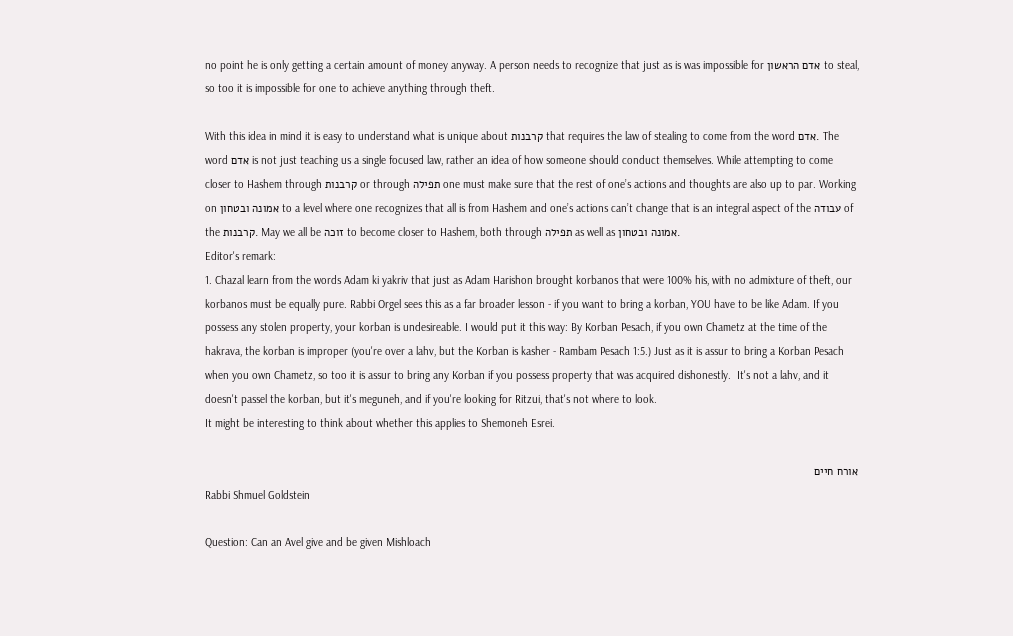no point he is only getting a certain amount of money anyway. A person needs to recognize that just as is was impossible for אדם הראשון to steal, so too it is impossible for one to achieve anything through theft.

With this idea in mind it is easy to understand what is unique about קרבנות that requires the law of stealing to come from the word אדם. The word אדם is not just teaching us a single focused law, rather an idea of how someone should conduct themselves. While attempting to come closer to Hashem through קרבנות or through תפילה one must make sure that the rest of one’s actions and thoughts are also up to par. Working on אמונה ובטחון to a level where one recognizes that all is from Hashem and one’s actions can’t change that is an integral aspect of the עבודה of the קרבנות. May we all be זוכה to become closer to Hashem, both through תפילה as well as אמונה ובטחון.
Editor's remark:
1. Chazal learn from the words Adam ki yakriv that just as Adam Harishon brought korbanos that were 100% his, with no admixture of theft, our korbanos must be equally pure. Rabbi Orgel sees this as a far broader lesson - if you want to bring a korban, YOU have to be like Adam. If you possess any stolen property, your korban is undesireable. I would put it this way: By Korban Pesach, if you own Chametz at the time of the hakrava, the korban is improper (you're over a lahv, but the Korban is kasher - Rambam Pesach 1:5.) Just as it is assur to bring a Korban Pesach when you own Chametz, so too it is assur to bring any Korban if you possess property that was acquired dishonestly.  It's not a lahv, and it doesn't passel the korban, but it's meguneh, and if you're looking for Ritzui, that's not where to look.
It might be interesting to think about whether this applies to Shemoneh Esrei.

אורח חיים
Rabbi Shmuel Goldstein

Question: Can an Avel give and be given Mishloach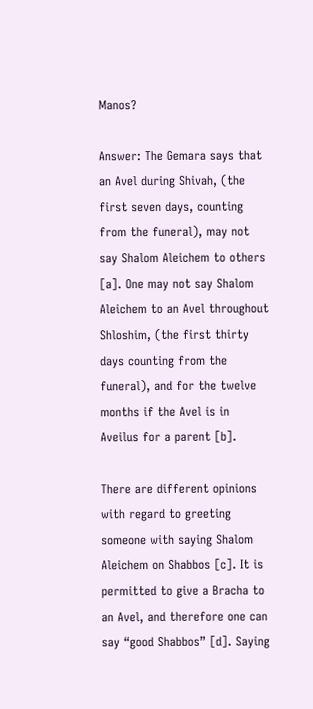Manos?

Answer: The Gemara says that an Avel during Shivah, (the first seven days, counting from the funeral), may not say Shalom Aleichem to others [a]. One may not say Shalom Aleichem to an Avel throughout Shloshim, (the first thirty days counting from the funeral), and for the twelve months if the Avel is in Aveilus for a parent [b].

There are different opinions with regard to greeting someone with saying Shalom Aleichem on Shabbos [c]. It is permitted to give a Bracha to an Avel, and therefore one can say “good Shabbos” [d]. Saying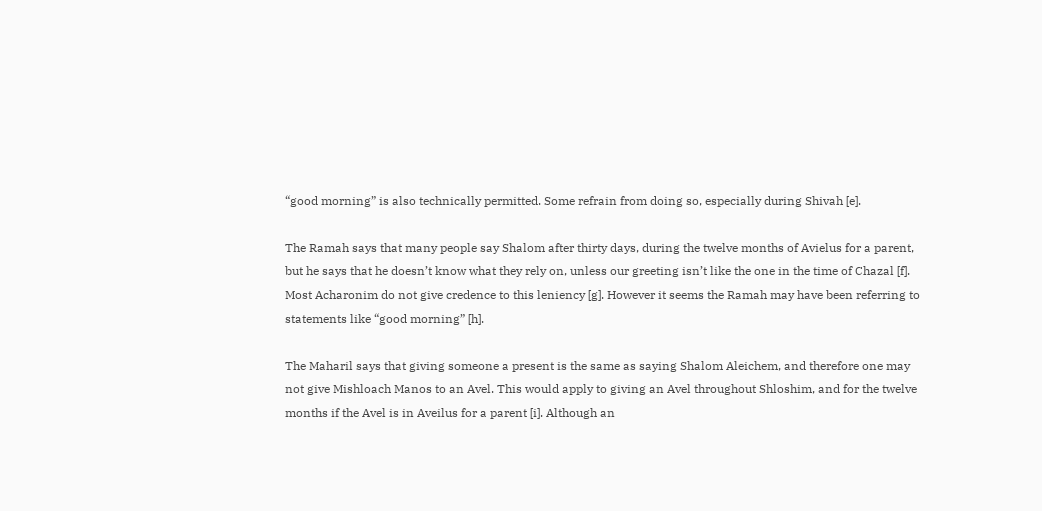“good morning” is also technically permitted. Some refrain from doing so, especially during Shivah [e].

The Ramah says that many people say Shalom after thirty days, during the twelve months of Avielus for a parent, but he says that he doesn’t know what they rely on, unless our greeting isn’t like the one in the time of Chazal [f]. Most Acharonim do not give credence to this leniency [g]. However it seems the Ramah may have been referring to statements like “good morning” [h].

The Maharil says that giving someone a present is the same as saying Shalom Aleichem, and therefore one may not give Mishloach Manos to an Avel. This would apply to giving an Avel throughout Shloshim, and for the twelve months if the Avel is in Aveilus for a parent [i]. Although an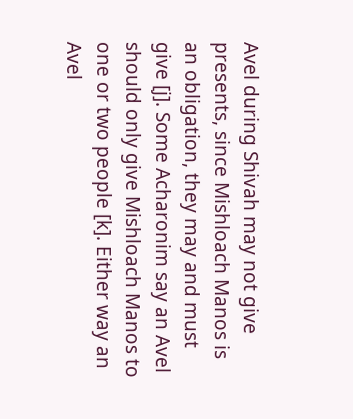Avel during Shivah may not give presents, since Mishloach Manos is an obligation, they may and must give [j]. Some Acharonim say an Avel should only give Mishloach Manos to one or two people [k]. Either way an Avel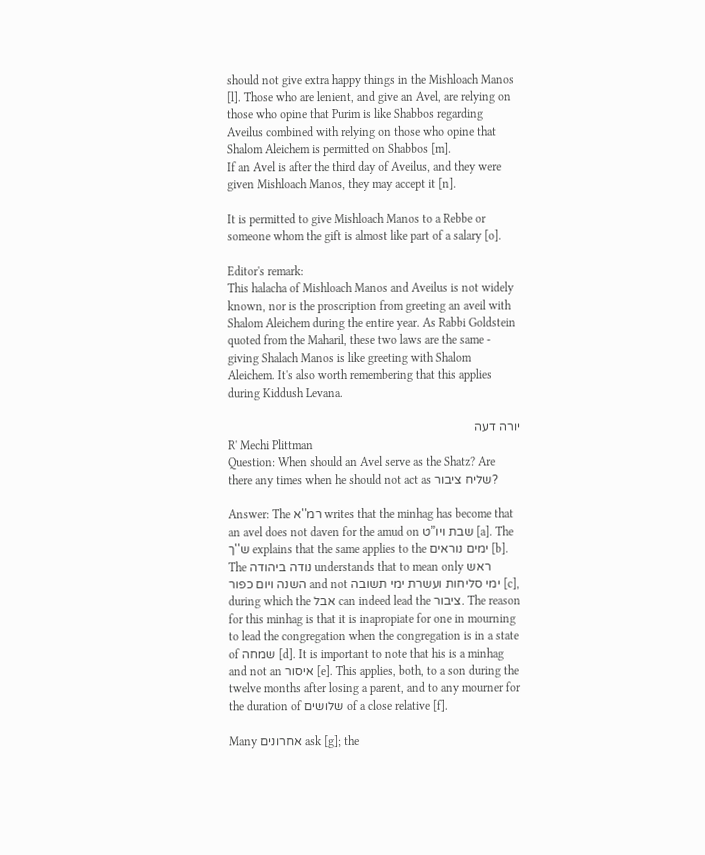should not give extra happy things in the Mishloach Manos [l]. Those who are lenient, and give an Avel, are relying on those who opine that Purim is like Shabbos regarding Aveilus combined with relying on those who opine that Shalom Aleichem is permitted on Shabbos [m].
If an Avel is after the third day of Aveilus, and they were given Mishloach Manos, they may accept it [n].

It is permitted to give Mishloach Manos to a Rebbe or someone whom the gift is almost like part of a salary [o].

Editor's remark:
This halacha of Mishloach Manos and Aveilus is not widely known, nor is the proscription from greeting an aveil with Shalom Aleichem during the entire year. As Rabbi Goldstein quoted from the Maharil, these two laws are the same - giving Shalach Manos is like greeting with Shalom Aleichem. It's also worth remembering that this applies during Kiddush Levana.

יורה דעה
R' Mechi Plittman
Question: When should an Avel serve as the Shatz? Are there any times when he should not act as שליח ציבור?

Answer: The רמ''א writes that the minhag has become that an avel does not daven for the amud on שבת ויו”ט [a]. The ש''ך explains that the same applies to the ימים נוראים [b]. The נודה ביהודה understands that to mean only ראש השנה ויום כפור and not ימי סליחות ועשרת ימי תשובה [c], during which the אבל can indeed lead the ציבור. The reason for this minhag is that it is inapropiate for one in mourning to lead the congregation when the congregation is in a state of שמחה [d]. It is important to note that his is a minhag and not an איסור [e]. This applies, both, to a son during the twelve months after losing a parent, and to any mourner for the duration of שלושים of a close relative [f].

Many אחרונים ask [g]; the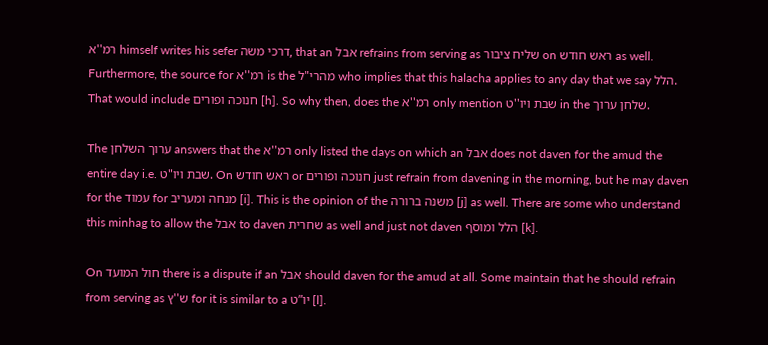רמ''א himself writes his sefer דרכי משה, that an אבל refrains from serving as שליח ציבור on ראש חודש as well. Furthermore, the source for רמ''א is the מהרי"ל who implies that this halacha applies to any day that we say הלל. That would include חנוכה ופורים [h]. So why then, does the רמ''א only mention שבת ויו''ט in the שלחן ערוך.

The ערוך השלחן answers that the רמ''א only listed the days on which an אבל does not daven for the amud the entire day i.e. שבת ויו"ט. On ראש חודש or חנוכה ופורים just refrain from davening in the morning, but he may daven for the עמוד for מנחה ומעריב [i]. This is the opinion of the משנה ברורה [j] as well. There are some who understand this minhag to allow the אבל to daven שחרית as well and just not daven הלל ומוסף [k].

On חול המועד there is a dispute if an אבל should daven for the amud at all. Some maintain that he should refrain from serving as ש''ץ for it is similar to a יו”ט [l].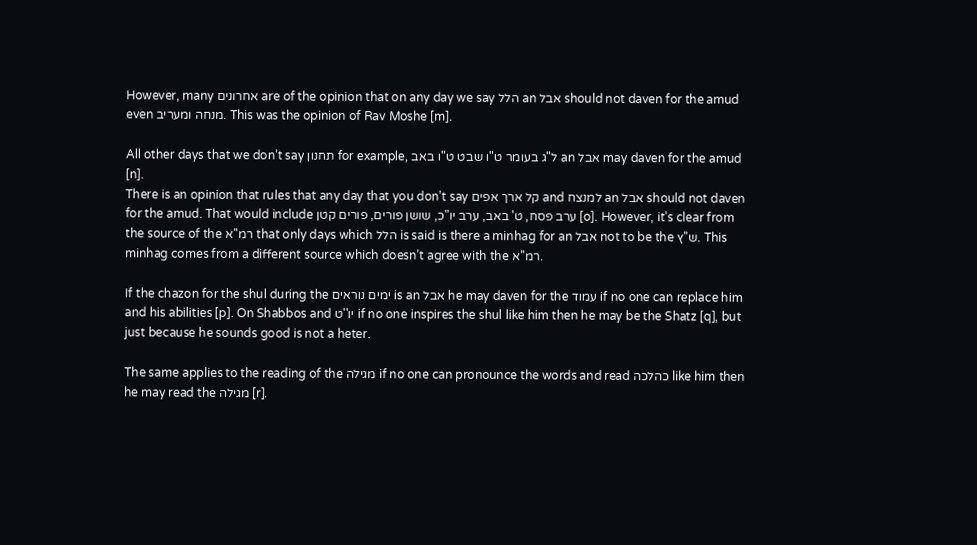However, many אחרונים are of the opinion that on any day we say הלל an אבל should not daven for the amud even מנחה ומעריב. This was the opinion of Rav Moshe [m].

All other days that we don’t say תחנון for example, ל"ג בעומר ט"ו שבט ט"ו באב an אבל may daven for the amud [n].
There is an opinion that rules that any day that you don’t say קל ארך אפים and למנצח an אבל should not daven for the amud. That would include ערב פסח, ט' באב, ערב יו"כ, שושן פורים, פורים קטן [o]. However, it’s clear from the source of the רמ''א that only days which הלל is said is there a minhag for an אבל not to be the ש''ץ. This minhag comes from a different source which doesn’t agree with the רמ''א.

If the chazon for the shul during the ימים נוראים is an אבל he may daven for the עמוד if no one can replace him and his abilities [p]. On Shabbos and יו''ט if no one inspires the shul like him then he may be the Shatz [q], but just because he sounds good is not a heter.

The same applies to the reading of the מגילה if no one can pronounce the words and read כהלכה like him then he may read the מגילה [r].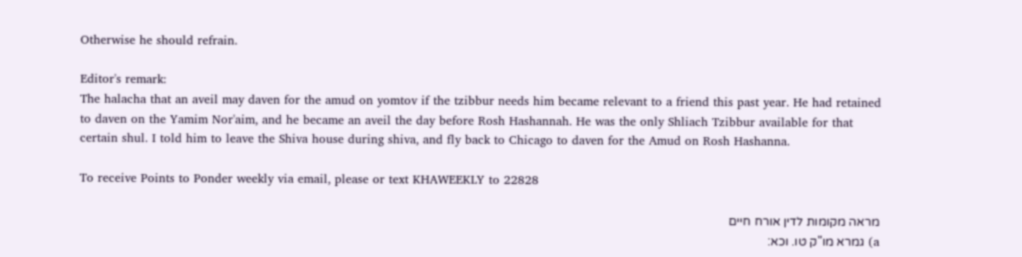Otherwise he should refrain.

Editor's remark:
The halacha that an aveil may daven for the amud on yomtov if the tzibbur needs him became relevant to a friend this past year. He had retained to daven on the Yamim Nor'aim, and he became an aveil the day before Rosh Hashannah. He was the only Shliach Tzibbur available for that certain shul. I told him to leave the Shiva house during shiva, and fly back to Chicago to daven for the Amud on Rosh Hashanna.

To receive Points to Ponder weekly via email, please or text KHAWEEKLY to 22828

מראה מקומות לדין אורח חיים
a) גמרא מו"ק טו. וכא: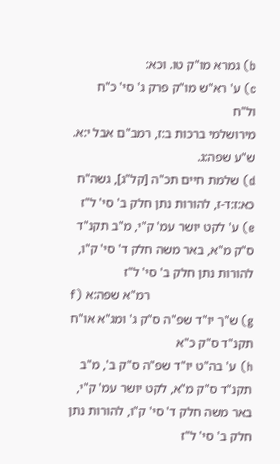b) גמרא מו"ק טו. וכא:
c) ע' רא"ש מו"ק פרק ג' סי' כ"ח ול"ח
מירושלמי ברכות ב:ז, רמב"ם אבל י:א. ש"ע שפה:ג.
d) שלמת חיים תכ"ה [קל"ג], גשה"ח כא:ז:ד-ז, להורות נתן חלק ב' סי' ל"ז
e) ע' לקט יושר עמ' ק"י, מ"ב תקנ"ד ס"ק מ"א, באר משה חלק ד' סי' ק"ו, להורות נתן חלק ב' סי' ל"ז
f) רמ"א שפה:א
g) ש"ך יו"ד שפ"ה ס"ק ג' ומג"א או"ח תקנ"ד ס"ק כ"א
h) ע' בה"ט יו"ד שפ"ה ס"ק ב', מ"ב תקנ"ד ס"ק מ"א, לקט יושר עמ' ק"י, באר משה חלק ד' סי' ק"ו, להורות נתן חלק ב' סי' ל"ז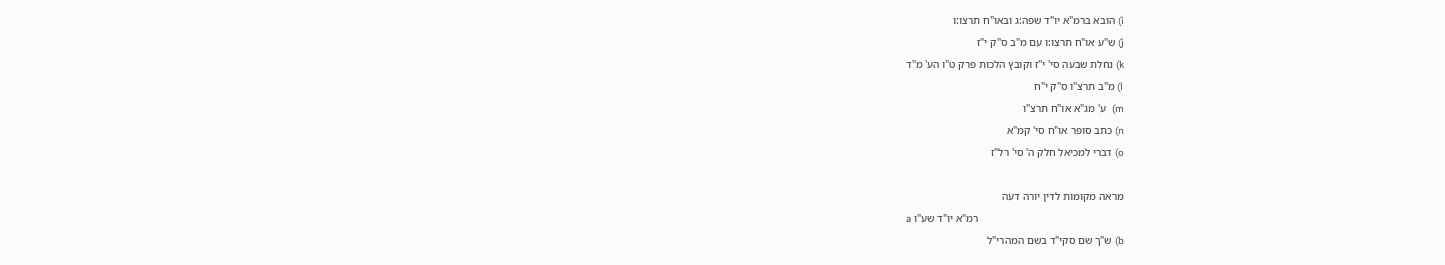i) הובא ברמ"א יו"ד שפה:ג ובאו"ח תרצו:ו
j) ש"ע או"ח תרצו:ו עם מ"ב ס"ק י"ז
k) נחלת שבעה סי' י"ז וקובץ הלכות פרק ט"ו הע' מ"ד
l) מ"ב תרצ"ו ס"ק י"ח
m)  ע' מג"א או"ח תרצ"ו
n) כתב סופר או"ח סי' קמ"א
o) דברי למכיאל חלק ה' סי' רל"ז

מראה מקומות לדין יורה דעה
a רמ"א יו"ד שע"ו
b) ש"ך שם סקי"ד בשם המהרי"ל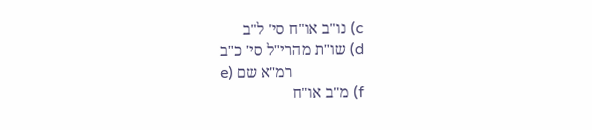c) נו"ב או"ח סי' ל"ב
d) שו"ת מהרי"ל סי' כ"ב
e) רמ"א שם
f) מ"ב או"ח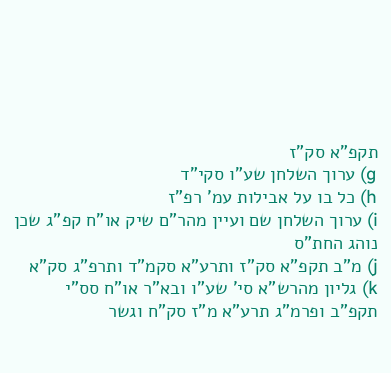תקפ"א סק"ז
g) ערוך השלחן שע"ו סקי"ד
h) כל בו על אבילות עמ' רפ"ז
i) ערוך השלחן שם ועיין מהר"ם שיק או"ח קפ"ג שכן נוהג החת"ס
j) מ"ב תקפ"א סק"ז ותרע"א סקמ"ד ותרפ"ג סק"א
k) גליון מהרש"א סי' שע"ו ובא"ר או"ח סס"י תקפ"ב ופרמ"ג תרע"א מ"ז סק"ח וגשר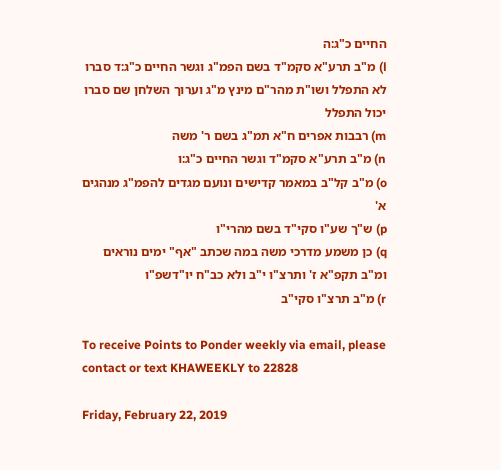החיים כ"ג:ה
l) מ"ב תרע"א סקמ"ד בשם הפמ"ג וגשר החיים כ"ג:ד סברו לא התפלל ושו"ת מהר"ם מינץ מ"ג וערוך השלחן שם סברו יכול התפלל
m) רבבות אפרים ח"א תמ"ג בשם ר' משה
n) מ"ב תרע"א סקמ"ד וגשר החיים כ"ג:ו
o) מ"ב קל"ב במאמר קדישים ונועם מגדים להפמ"ג מנהגים א'
p) ש"ך שע"ו סקי"ד בשם מהרי"ו
q) כן משמע מדרכי משה במה שכתב "אף" ימים נוראים ומ"ב תקפ"א ז' ותרצ"ו י"ב ולא כב"ח יו"דשפ"ו
r) מ"ב תרצ"ו סקי"ב

To receive Points to Ponder weekly via email, please contact or text KHAWEEKLY to 22828

Friday, February 22, 2019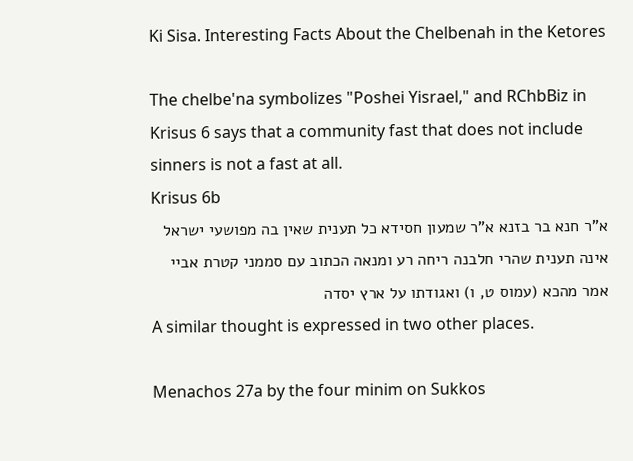Ki Sisa. Interesting Facts About the Chelbenah in the Ketores

The chelbe'na symbolizes "Poshei Yisrael," and RChbBiz in Krisus 6 says that a community fast that does not include sinners is not a fast at all.
Krisus 6b
א"ר חנא בר בזנא א"ר שמעון חסידא כל תענית שאין בה מפושעי ישראל אינה תענית שהרי חלבנה ריחה רע ומנאה הכתוב עם סממני קטרת אביי אמר מהכא (עמוס ט, ו) ואגודתו על ארץ יסדה
A similar thought is expressed in two other places.

Menachos 27a by the four minim on Sukkos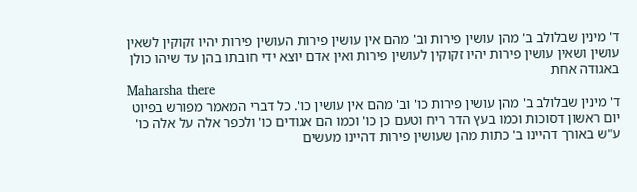ד' מינין שבלולב ב' מהן עושין פירות וב' מהם אין עושין פירות העושין פירות יהיו זקוקין לשאין עושין ושאין עושין פירות יהיו זקוקין לעושין פירות ואין אדם יוצא ידי חובתו בהן עד שיהו כולן באגודה אחת
Maharsha there
ד' מינין שבלולב ב' מהן עושין פירות כו' וב' מהם אין עושין כו'. כל דברי המאמר מפורש בפיוט יום ראשון דסוכות וכמו בעץ הדר ריח וטעם כן כו' וכמו הם אגודים כו' ולכפר אלה על אלה כו' ע"ש באורך דהיינו ב' כתות מהן שעושין פירות דהיינו מעשים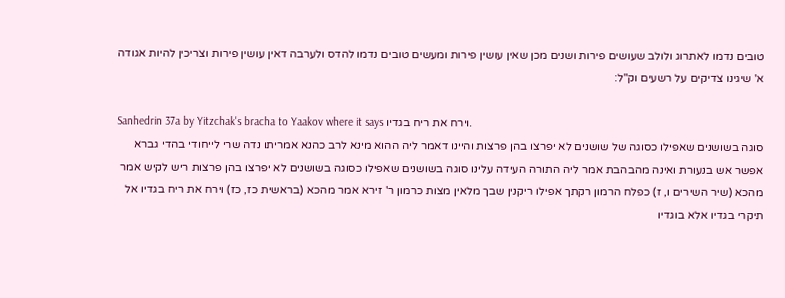טובים נדמו לאתרוג ולולב שעושים פירות ושנים מכן שאין עושין פירות ומעשים טובים נדמו להדס ולערבה דאין עושין פירות וצריכין להיות אגודה א' שיגינו צדיקים על רשעים וק"ל:

Sanhedrin 37a by Yitzchak's bracha to Yaakov where it says וירח את ריח בגדיו.
סוגה בשושנים שאפילו כסוגה של שושנים לא יפרצו בהן פרצות והיינו דאמר ליה ההוא מינא לרב כהנא אמריתו נדה שרי לייחודי בהדי גברא אפשר אש בנעורת ואינה מהבהבת אמר ליה התורה העידה עלינו סוגה בשושנים שאפילו כסוגה בשושנים לא יפרצו בהן פרצות ריש לקיש אמר מהכא (שיר השירים ו, ז) כפלח הרמון רקתך אפילו ריקנין שבך מלאין מצות כרמון ר' זירא אמר מהכא (בראשית כז, כז) וירח את ריח בגדיו אל תיקרי בגדיו אלא בוגדיו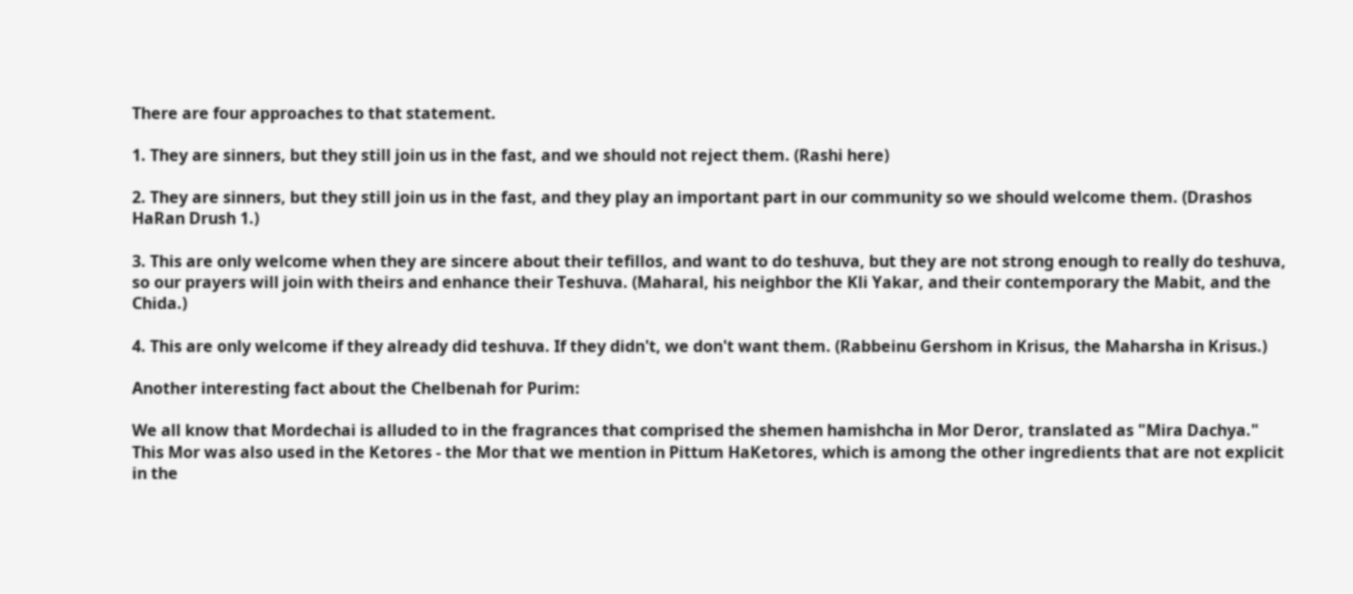There are four approaches to that statement.

1. They are sinners, but they still join us in the fast, and we should not reject them. (Rashi here)

2. They are sinners, but they still join us in the fast, and they play an important part in our community so we should welcome them. (Drashos HaRan Drush 1.)

3. This are only welcome when they are sincere about their tefillos, and want to do teshuva, but they are not strong enough to really do teshuva, so our prayers will join with theirs and enhance their Teshuva. (Maharal, his neighbor the Kli Yakar, and their contemporary the Mabit, and the Chida.)

4. This are only welcome if they already did teshuva. If they didn't, we don't want them. (Rabbeinu Gershom in Krisus, the Maharsha in Krisus.)

Another interesting fact about the Chelbenah for Purim:

We all know that Mordechai is alluded to in the fragrances that comprised the shemen hamishcha in Mor Deror, translated as "Mira Dachya." This Mor was also used in the Ketores - the Mor that we mention in Pittum HaKetores, which is among the other ingredients that are not explicit in the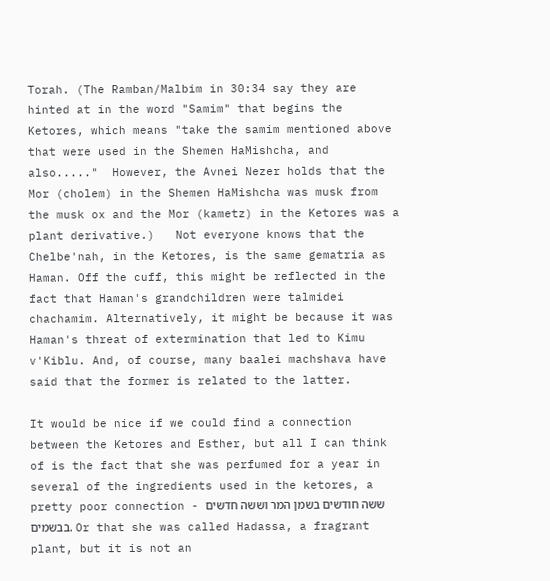Torah. (The Ramban/Malbim in 30:34 say they are hinted at in the word "Samim" that begins the Ketores, which means "take the samim mentioned above that were used in the Shemen HaMishcha, and also....."  However, the Avnei Nezer holds that the Mor (cholem) in the Shemen HaMishcha was musk from the musk ox and the Mor (kametz) in the Ketores was a plant derivative.)   Not everyone knows that the Chelbe'nah, in the Ketores, is the same gematria as Haman. Off the cuff, this might be reflected in the fact that Haman's grandchildren were talmidei chachamim. Alternatively, it might be because it was Haman's threat of extermination that led to Kimu v'Kiblu. And, of course, many baalei machshava have said that the former is related to the latter.

It would be nice if we could find a connection between the Ketores and Esther, but all I can think of is the fact that she was perfumed for a year in several of the ingredients used in the ketores, a pretty poor connection - ששה חודשים בשמן המר וששה חדשים בבשמים. Or that she was called Hadassa, a fragrant plant, but it is not an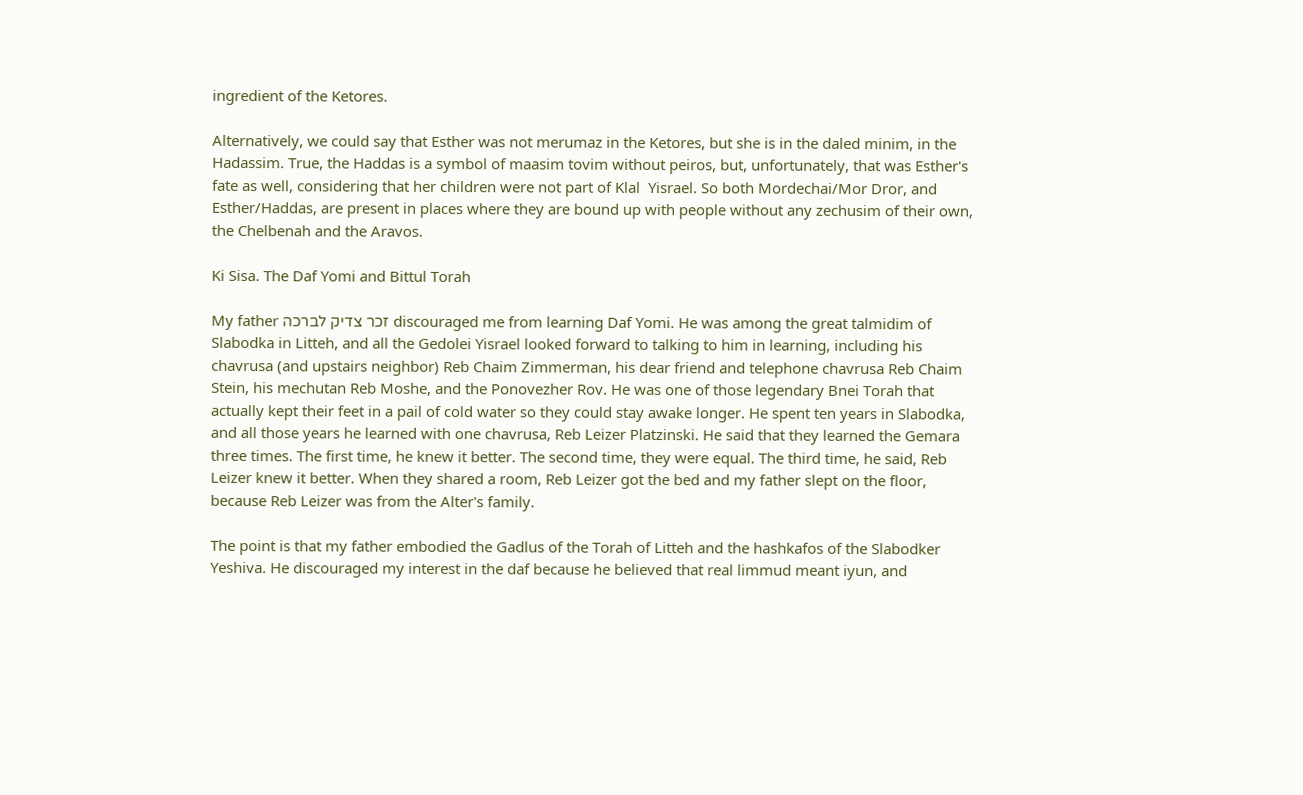ingredient of the Ketores.

Alternatively, we could say that Esther was not merumaz in the Ketores, but she is in the daled minim, in the Hadassim. True, the Haddas is a symbol of maasim tovim without peiros, but, unfortunately, that was Esther's fate as well, considering that her children were not part of Klal  Yisrael. So both Mordechai/Mor Dror, and Esther/Haddas, are present in places where they are bound up with people without any zechusim of their own, the Chelbenah and the Aravos.

Ki Sisa. The Daf Yomi and Bittul Torah

My father זכר צדיק לברכה discouraged me from learning Daf Yomi. He was among the great talmidim of Slabodka in Litteh, and all the Gedolei Yisrael looked forward to talking to him in learning, including his chavrusa (and upstairs neighbor) Reb Chaim Zimmerman, his dear friend and telephone chavrusa Reb Chaim Stein, his mechutan Reb Moshe, and the Ponovezher Rov. He was one of those legendary Bnei Torah that actually kept their feet in a pail of cold water so they could stay awake longer. He spent ten years in Slabodka, and all those years he learned with one chavrusa, Reb Leizer Platzinski. He said that they learned the Gemara three times. The first time, he knew it better. The second time, they were equal. The third time, he said, Reb Leizer knew it better. When they shared a room, Reb Leizer got the bed and my father slept on the floor, because Reb Leizer was from the Alter's family.

The point is that my father embodied the Gadlus of the Torah of Litteh and the hashkafos of the Slabodker Yeshiva. He discouraged my interest in the daf because he believed that real limmud meant iyun, and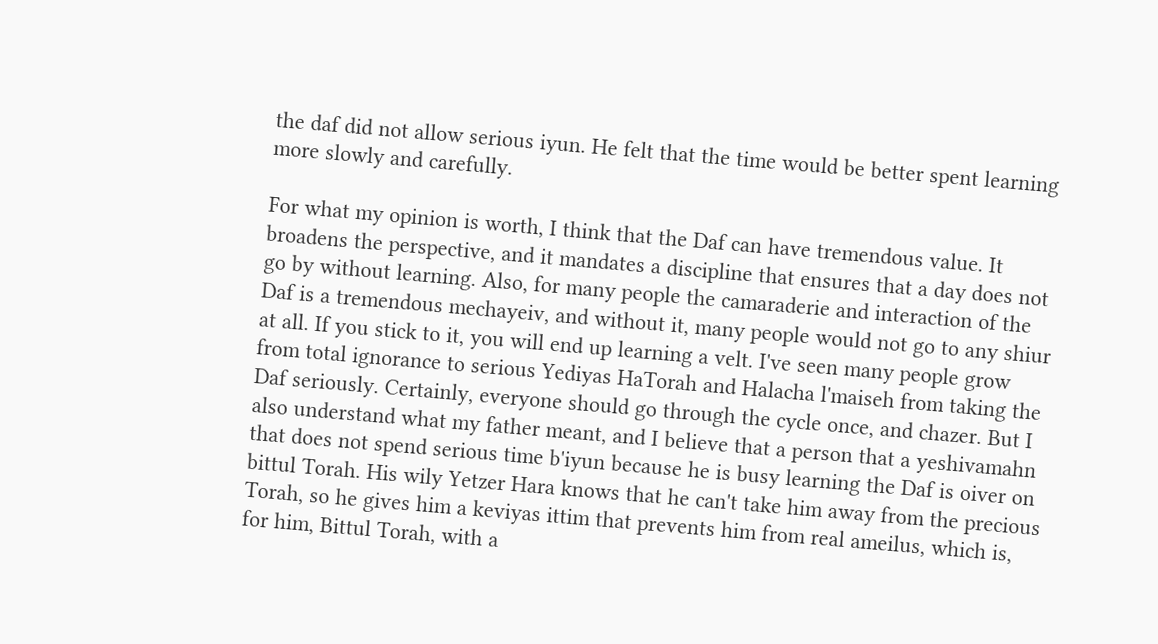the daf did not allow serious iyun. He felt that the time would be better spent learning more slowly and carefully.

For what my opinion is worth, I think that the Daf can have tremendous value. It broadens the perspective, and it mandates a discipline that ensures that a day does not go by without learning. Also, for many people the camaraderie and interaction of the Daf is a tremendous mechayeiv, and without it, many people would not go to any shiur at all. If you stick to it, you will end up learning a velt. I've seen many people grow from total ignorance to serious Yediyas HaTorah and Halacha l'maiseh from taking the Daf seriously. Certainly, everyone should go through the cycle once, and chazer. But I also understand what my father meant, and I believe that a person that a yeshivamahn that does not spend serious time b'iyun because he is busy learning the Daf is oiver on bittul Torah. His wily Yetzer Hara knows that he can't take him away from the precious Torah, so he gives him a keviyas ittim that prevents him from real ameilus, which is, for him, Bittul Torah, with a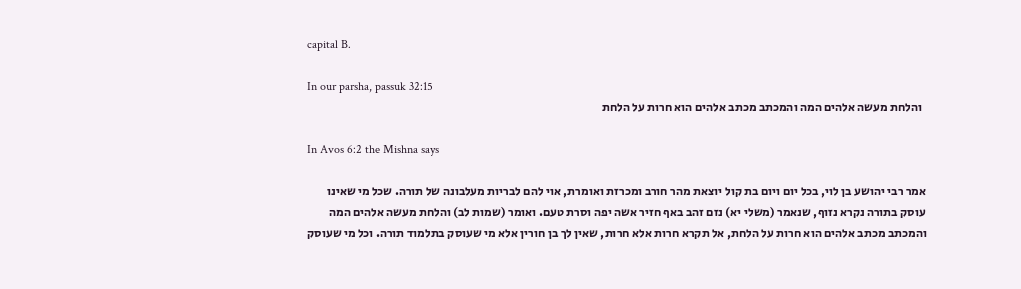capital B.

In our parsha, passuk 32:15
  והלחת מעשה אלהים המה והמכתב מכתב אלהים הוא חרות על הלחת

In Avos 6:2 the Mishna says

אמר רבי יהושע בן לוי, בכל יום ויום בת קול יוצאת מהר חורב ומכרזת ואומרת, אוי להם לבריות מעלבונה של תורה. שכל מי שאינו עוסק בתורה נקרא נזוף, שנאמר (משלי יא) נזם זהב באף חזיר אשה יפה וסרת טעם. ואומר (שמות לב) והלחת מעשה אלהים המה והמכתב מכתב אלהים הוא חרות על הלחת, אל תקרא חרות אלא חרות, שאין לך בן חורין אלא מי שעוסק בתלמוד תורה. וכל מי שעוסק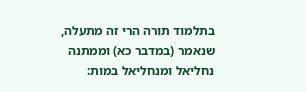בתלמוד תורה הרי זה מתעלה, שנאמר (במדבר כא) וממתנה נחליאל ומנחליאל במות: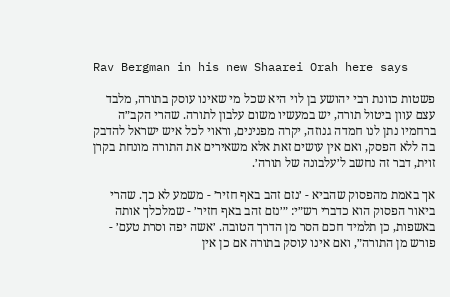Rav Bergman in his new Shaarei Orah here says

פשטות כוונת רבי יהושע בן לוי היא שכל מי שאינו עוסק בתורה, מלבד עצם עוון ביטול תורה, יש במעשיו משום עלבון לתורה. שהרי הקב״ה ברחמיו נתן לנו חמדה גנוזה, יקרה מפנינים, וראוי לכל איש ישראל להדבק בה ללא הפסק, ואם אין עושים זאת אלא משאירים את התורה מונחת בקרן זוית, דבר זה נחשב ל׳עלבונה של תורה׳.

אך באמת מהפסוק שהביא - ׳נזם זהב באף חזיר׳ - משמע לא כך. שהרי ביאור הפסוק הוא כדברי רש״י: ״׳נזם זהב באף חזיר׳ - שמלכלך אותה באשפות, כן תלמיד חכם הסר מן הדרך הטובה. ׳אשה יפה וסרת טעם׳ - פורש מן התורה״, ואם אינו עוסק בתורה אם כן אין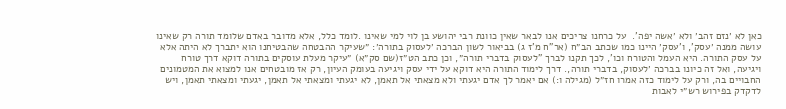כאן לא ׳נזם זהב׳ ולא ׳אשה יפה'.  על כרחנו צריכים אנו לבאר שאין כוונת רבי יהושע בן לוי למי שאינו .לומד כלל, אלא מדובר באדם שלומד תורה רק שאינו עושה ממנה ׳עסק', ו'עסק׳ היינו כמו שכתב הב״ח (אר"ח מ'ז ג) בביאור לשון הברכה ׳לעסוק בתורה׳: ״שעיקר ההבטחה שהבטיחנו הוא יתברך לא היתה אלא על עסק התורה. היא העמל והטורח וכו', לכך תקנו לברך "לעסוק בדברי תורה״, וכן כתב הט״ז(שם סק״א) ״עיקר מעלת עוסקים בתורה דוקא דרך טורח ויגיעה, ואל זה כיונו בברכה ׳לעסוק, בדברי תורה,. דרך לימוד התורה היא דוקא על ידי עסק ויגיעה בעומק העיון, רק אז מובטחים אנו למצוא את המטמונים החבויים בה, ורק על לימוד כזה אמרו חז״ל (מגילה ו:) אם יאמר לך אדם יגעתי ולא מצאתי אל תאמן, לא יגעתי ומצאתי אל תאמן, יגעתי ומצאתי תאמן, ויש לדקדק בפירוש רש״י לאבות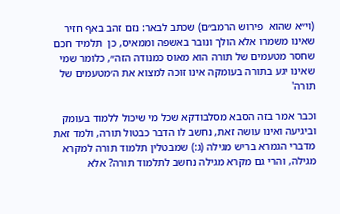(וי״א שהוא  פירוש הרמב״ם) שכתב לבאר: נזם זהב באף חזיר שאינו משמרו אלא הולך ונובר באשפה וממאיס, כן  תלמיד חכם שחסר מטעמים של תורה הוא מאוס כמנודה הזה״, כלומר שמי שאינו יגע בתורה בעומקה אינו זוכה למצוא את ה׳מטעמים של  תורה'

וכבר אמר בזה הסבא מסלבודקא שכל מי שיכול ללמוד בעומק וביגיעה ואינו עושה זאת, נחשב לו הדבר כבטול תורה, ולמד זאת מדברי הגמרא בריש מגילה (ג:) שמבטלין תלמוד תורה למקרא מגילה, והרי גם מקרא מגילה נחשב לתלמוד תורה? אלא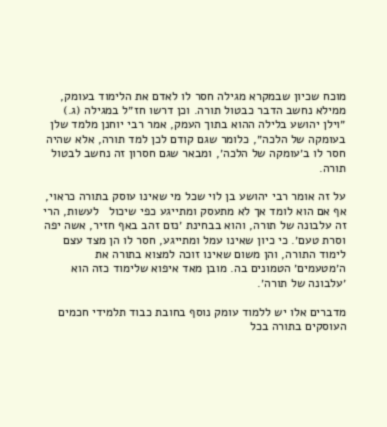מוכח שכיון שבמקרא מגילה חסר לו לאדם את הלימוד בעומק, ממילא נחשב הדבר כבטול תורה. וכן דרשו חז״ל במגילה (ג.) ״וילן יהושע בלילה ההוא בתוך העמק, אמר רבי יוחנן מלמד שלן בעומקה של הלכה״, כלומר שגם קודם לכן למד תורה, אלא שהיה חסר לו ב׳עומקה של הלכה׳, ומבאר שגם חסרון זה נחשב לבטול תורה.

על זה אומר רבי יהושע בן לוי שכל מי שאינו עוסק בתורה כראוי, אף אם הוא לומד אך לא מתעסק ומתייגע כפי שיכול   לעשות, הרי זה עלבונה של תורה, והוא בבחינת ׳נזם זהב באף חזיר, אשה יפה וסרת טעם׳. כי כיון שאינו עמל ומתייגע, חסר לו הן מצד עצם לימוד התורה, והן משום שאינו זוכה למצוא בתורה את ה׳מטעמים׳ הטמונים בה. מובן מאד איפוא שלימוד כזה הוא ׳עלבונה של תורה׳.

מדברים אלו יש ללמוד עומק נוסף בחובת כבוד תלמידי חכמים העוסקים בתורה בכל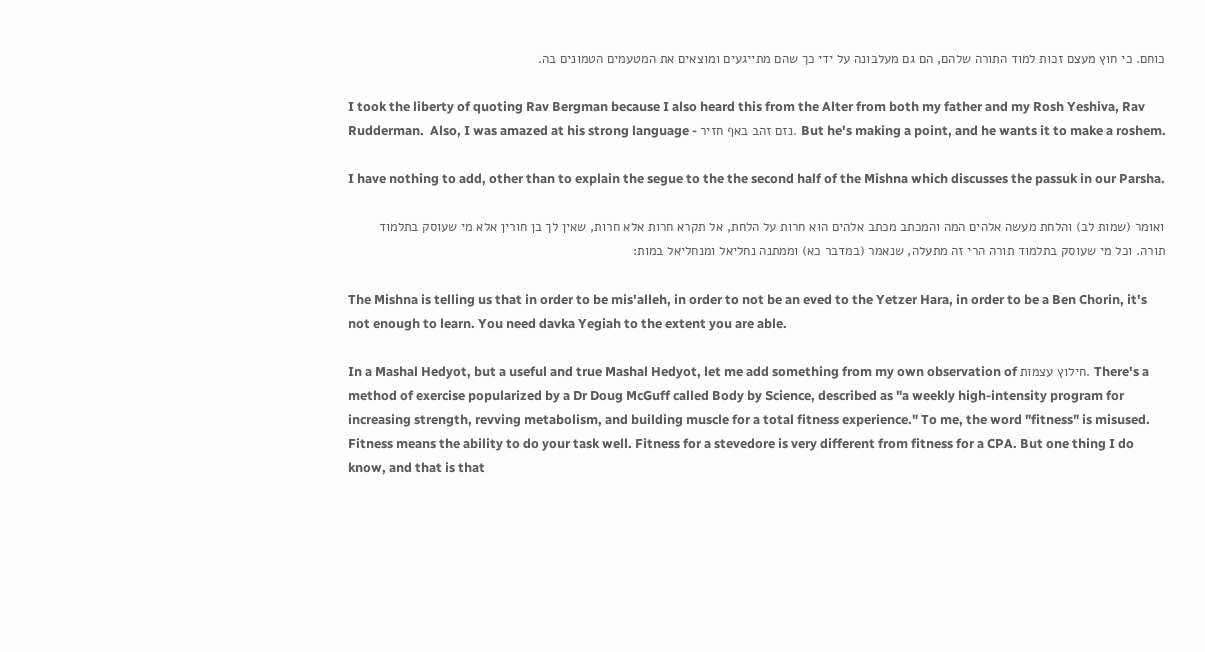כוחם. כי חוץ מעצם זכות למוד התורה שלהם, הם גם מעלבונה על ידי כך שהם מתייגעים ומוצאים את המטעמים הטמונים בה.

I took the liberty of quoting Rav Bergman because I also heard this from the Alter from both my father and my Rosh Yeshiva, Rav Rudderman.  Also, I was amazed at his strong language - נזם זהב באף חזיר. But he's making a point, and he wants it to make a roshem.

I have nothing to add, other than to explain the segue to the the second half of the Mishna which discusses the passuk in our Parsha.

ואומר (שמות לב) והלחת מעשה אלהים המה והמכתב מכתב אלהים הוא חרות על הלחת, אל תקרא חרות אלא חרות, שאין לך בן חורין אלא מי שעוסק בתלמוד תורה. וכל מי שעוסק בתלמוד תורה הרי זה מתעלה, שנאמר (במדבר כא) וממתנה נחליאל ומנחליאל במות:

The Mishna is telling us that in order to be mis'alleh, in order to not be an eved to the Yetzer Hara, in order to be a Ben Chorin, it's not enough to learn. You need davka Yegiah to the extent you are able.

In a Mashal Hedyot, but a useful and true Mashal Hedyot, let me add something from my own observation of חילוץ עצמות. There's a method of exercise popularized by a Dr Doug McGuff called Body by Science, described as "a weekly high-intensity program for increasing strength, revving metabolism, and building muscle for a total fitness experience." To me, the word "fitness" is misused. Fitness means the ability to do your task well. Fitness for a stevedore is very different from fitness for a CPA. But one thing I do know, and that is that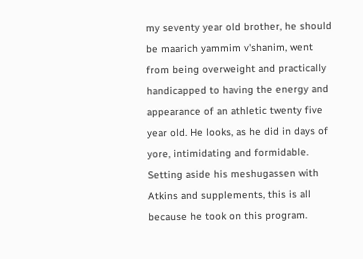my seventy year old brother, he should be maarich yammim v'shanim, went from being overweight and practically handicapped to having the energy and appearance of an athletic twenty five year old. He looks, as he did in days of yore, intimidating and formidable. Setting aside his meshugassen with Atkins and supplements, this is all because he took on this program.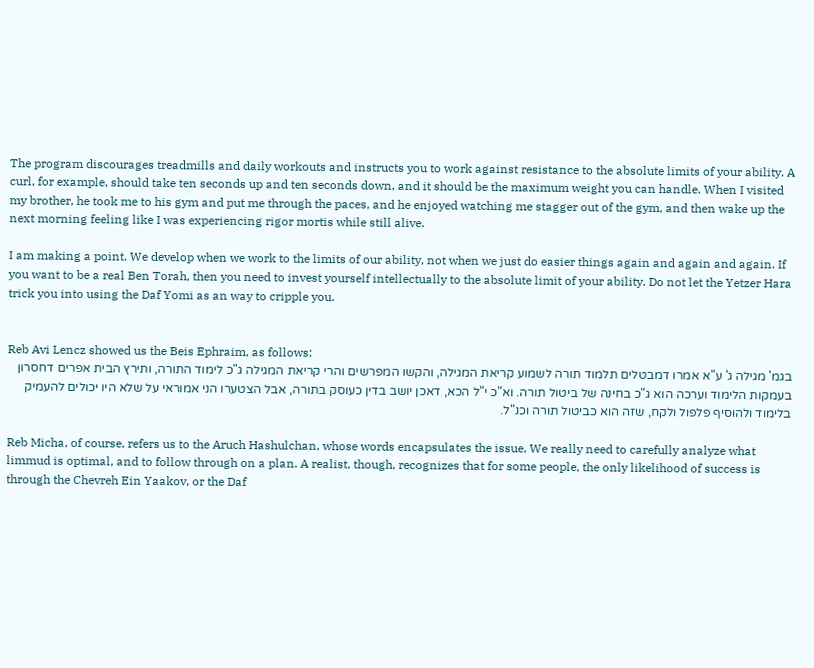The program discourages treadmills and daily workouts and instructs you to work against resistance to the absolute limits of your ability. A curl, for example, should take ten seconds up and ten seconds down, and it should be the maximum weight you can handle. When I visited my brother, he took me to his gym and put me through the paces, and he enjoyed watching me stagger out of the gym, and then wake up the next morning feeling like I was experiencing rigor mortis while still alive.

I am making a point. We develop when we work to the limits of our ability, not when we just do easier things again and again and again. If you want to be a real Ben Torah, then you need to invest yourself intellectually to the absolute limit of your ability. Do not let the Yetzer Hara trick you into using the Daf Yomi as an way to cripple you.


Reb Avi Lencz showed us the Beis Ephraim, as follows:
בגמ' מגילה ג' ע"א אמרו דמבטלים תלמוד תורה לשמוע קריאת המגילה, והקשו המפרשים והרי קריאת המגילה ג"כ לימוד התורה, ותירץ הבית אפרים דחסרון בעמקות הלימוד וערכה הוא ג"כ בחינה של ביטול תורה. וא"כ י"ל הכא, דאכן יושב בדין כעוסק בתורה, אבל הצטערו הני אמוראי על שלא היו יכולים להעמיק בלימוד ולהוסיף פלפול ולקח, שזה הוא כביטול תורה וכנ"ל.

Reb Micha, of course, refers us to the Aruch Hashulchan, whose words encapsulates the issue. We really need to carefully analyze what limmud is optimal, and to follow through on a plan. A realist, though, recognizes that for some people, the only likelihood of success is through the Chevreh Ein Yaakov, or the Daf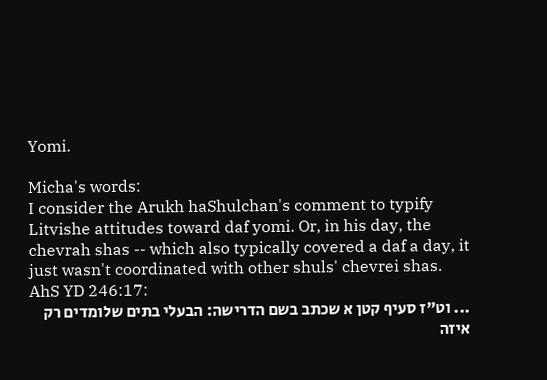Yomi.

Micha's words:
I consider the Arukh haShulchan's comment to typify Litvishe attitudes toward daf yomi. Or, in his day, the chevrah shas -- which also typically covered a daf a day, it just wasn't coordinated with other shuls' chevrei shas.
AhS YD 246:17:
... וט"ז סעיף קטן א שכתב בשם הדרישה: הבעלי בתים שלומדים רק איזה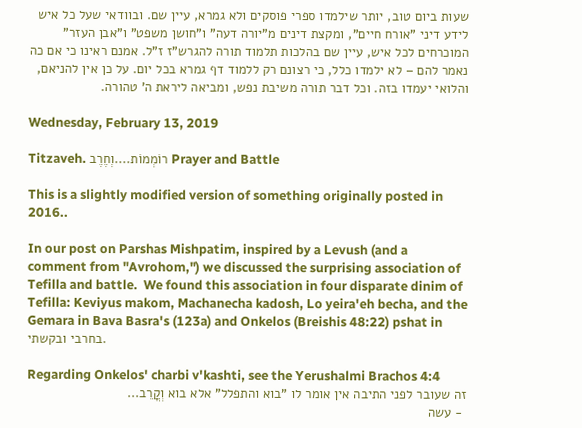שעות ביום טוב, יותר שילמדו ספרי פוסקים ולא גמרא, עיין שם. ובוודאי שעל כל איש לידע דיני "אורח חיים", ומקצת דינים מ"יורה דעה" ו"חושן משפט" ו"אבן העזר" המוכרחים לכל איש, עיין שם בהלכות תלמוד תורה להגרש"ז ז"ל. אמנם ראינו כי אם כה נאמר להם – לא ילמדו כלל, כי רצונם רק ללמוד דף גמרא בכל יום. על כן אין להניאם, והלואי יעמדו בזה. וכל דבר תורה משיבת נפש, ומביאה ליראת ה' טהורה.

Wednesday, February 13, 2019

Titzaveh. רוֹמְמוֹת....וְחֶרֶב Prayer and Battle

This is a slightly modified version of something originally posted in 2016..

In our post on Parshas Mishpatim, inspired by a Levush (and a comment from "Avrohom,") we discussed the surprising association of Tefilla and battle.  We found this association in four disparate dinim of Tefilla: Keviyus makom, Machanecha kadosh, Lo yeira'eh becha, and the Gemara in Bava Basra's (123a) and Onkelos (Breishis 48:22) pshat in בחרבי ובקשתי.

Regarding Onkelos' charbi v'kashti, see the Yerushalmi Brachos 4:4
זה שעובר לפני התיבה אין אומר לו "בוא והתפלל" אלא בוא וְקֳרֵב...
 - עשה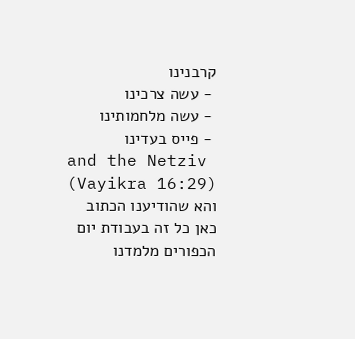קרבנינו
 - עשה צרכינו
 - עשה מלחמותינו
 - פייס בעדינו
and the Netziv (Vayikra 16:29)
והא שהודיענו הכתוב כאן כל זה בעבודת יום הכפורים מלמדנו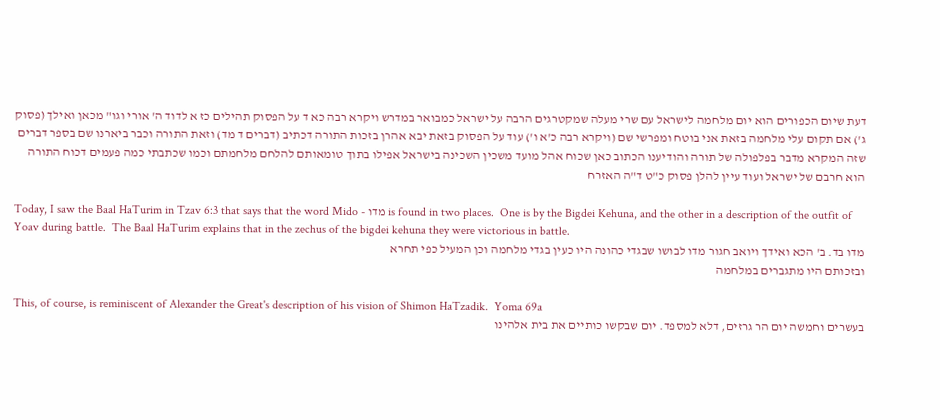דעת שיום הכפורים הוא יום מלחמה לישראל עם שרי מעלה שמקטרגים הרבה על ישראל כמבואר במדרש ויקרא רבה כא ד על הפסוק תהילים כז א לדוד ה' אורי וגו" מכאן ואילך (פסוק ג') אם תקום עלי מלחמה בזאת אני בוטח ומפרשי שם (ויקרא רבה כ'א ו') עוד על הפסוק בזאת יבא אהרן בזכות התורה דכתיב (דברים ד מד) וזאת התורה וכבר ביארנו שם בספר דברים שזה המקרא מדבר בפלפולה של תורה והודיענו הכתוב כאן שכוח אהל מועד משכין השכינה בישראל אפילו בתוך טומאותם להלחם מלחמתם וכמו שכתבתי כמה פעמים דכוח התורה הוא חרבם של ישראל ועוד עיין להלן פסוק כ"ט ד"ה האזרח

Today, I saw the Baal HaTurim in Tzav 6:3 that says that the word Mido - מדו is found in two places.  One is by the Bigdei Kehuna, and the other in a description of the outfit of Yoav during battle.  The Baal HaTurim explains that in the zechus of the bigdei kehuna they were victorious in battle.
מדו בד. ב' הכא ואידך ויואב חגור מדו לבושו שבגדי כהונה היו כעין בגדי מלחמה וכן המעיל כפי תחרא
ובזכותם היו מתגברים במלחמה

This, of course, is reminiscent of Alexander the Great's description of his vision of Shimon HaTzadik.  Yoma 69a
בעשרים וחמשה יום הר גרזים, דלא למספד. יום שבקשו כותיים את בית אלהינו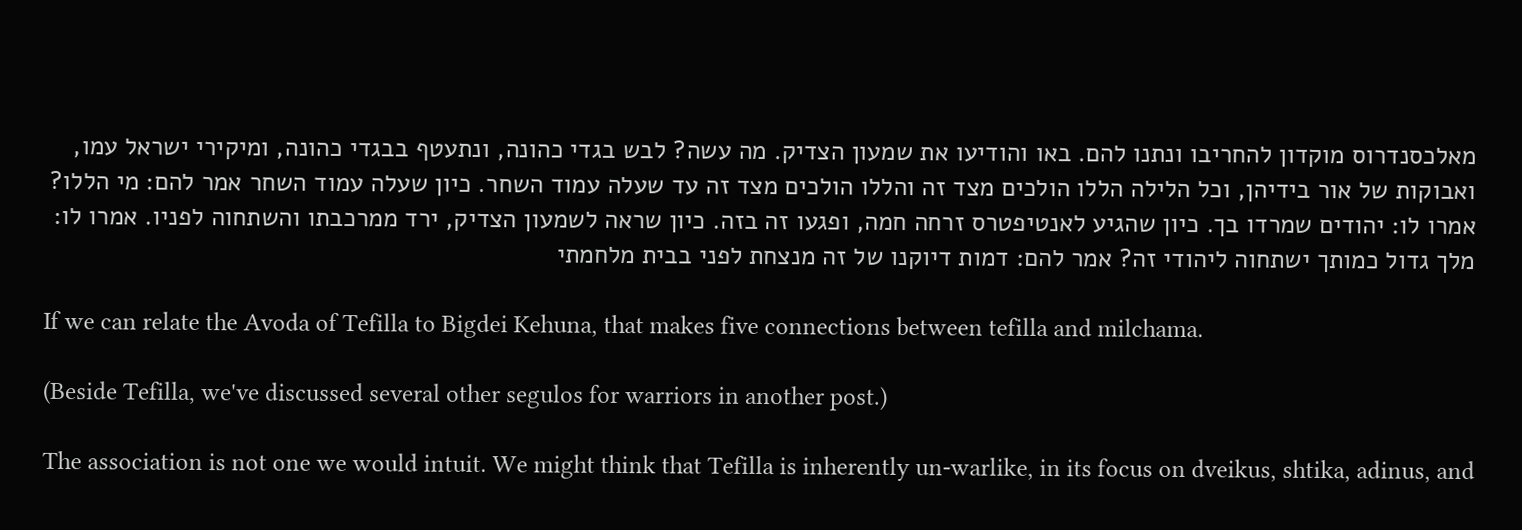מאלכסנדרוס מוקדון להחריבו ונתנו להם. באו והודיעו את שמעון הצדיק. מה עשה? לבש בגדי כהונה, ונתעטף בבגדי כהונה, ומיקירי ישראל עמו, ואבוקות של אור בידיהן, וכל הלילה הללו הולכים מצד זה והללו הולכים מצד זה עד שעלה עמוד השחר. כיון שעלה עמוד השחר אמר להם: מי הללו? אמרו לו: יהודים שמרדו בך. כיון שהגיע לאנטיפטרס זרחה חמה, ופגעו זה בזה. כיון שראה לשמעון הצדיק, ירד ממרכבתו והשתחוה לפניו. אמרו לו: מלך גדול כמותך ישתחוה ליהודי זה? אמר להם: דמות דיוקנו של זה מנצחת לפני בבית מלחמתי

If we can relate the Avoda of Tefilla to Bigdei Kehuna, that makes five connections between tefilla and milchama.

(Beside Tefilla, we've discussed several other segulos for warriors in another post.)

The association is not one we would intuit. We might think that Tefilla is inherently un-warlike, in its focus on dveikus, shtika, adinus, and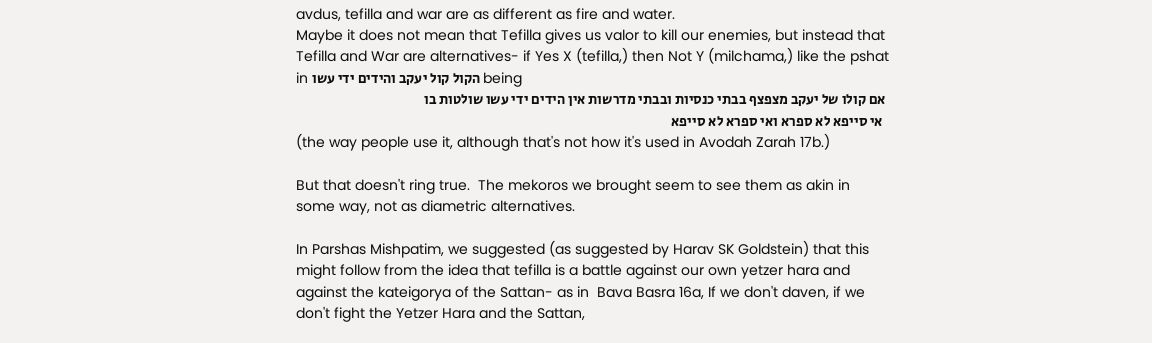avdus, tefilla and war are as different as fire and water.
Maybe it does not mean that Tefilla gives us valor to kill our enemies, but instead that Tefilla and War are alternatives- if Yes X (tefilla,) then Not Y (milchama,) like the pshat in הקול קול יעקב והידים ידי עשו being
 אם קולו של יעקב מצפצף בבתי כנסיות ובבתי מדרשות אין הידים ידי עשו שולטות בו
  אי סייפא לא ספרא ואי ספרא לא סייפא
(the way people use it, although that's not how it's used in Avodah Zarah 17b.)

But that doesn't ring true.  The mekoros we brought seem to see them as akin in some way, not as diametric alternatives.

In Parshas Mishpatim, we suggested (as suggested by Harav SK Goldstein) that this might follow from the idea that tefilla is a battle against our own yetzer hara and against the kateigorya of the Sattan- as in  Bava Basra 16a, If we don't daven, if we don't fight the Yetzer Hara and the Sattan,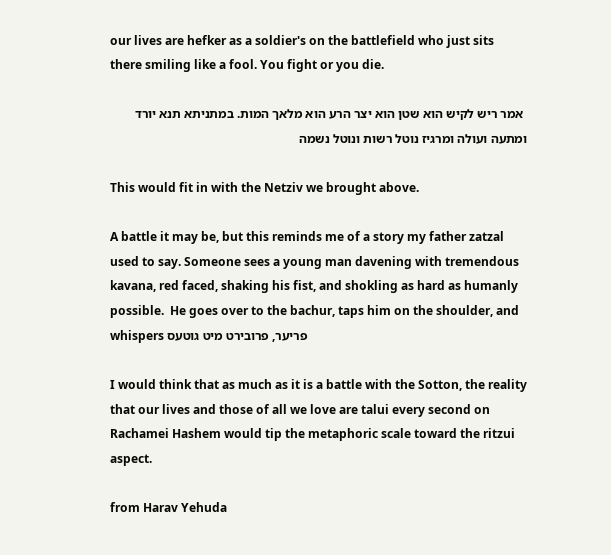our lives are hefker as a soldier's on the battlefield who just sits there smiling like a fool. You fight or you die.

 אמר ריש לקיש הוא שטן הוא יצר הרע הוא מלאך המות. במתניתא תנא יורד ומתעה ועולה ומרגיז נוטל רשות ונוטל נשמה

This would fit in with the Netziv we brought above.

A battle it may be, but this reminds me of a story my father zatzal used to say. Someone sees a young man davening with tremendous kavana, red faced, shaking his fist, and shokling as hard as humanly possible.  He goes over to the bachur, taps him on the shoulder, and whispers פריער, פרובירט מיט גוטעס

I would think that as much as it is a battle with the Sotton, the reality that our lives and those of all we love are talui every second on Rachamei Hashem would tip the metaphoric scale toward the ritzui aspect.

from Harav Yehuda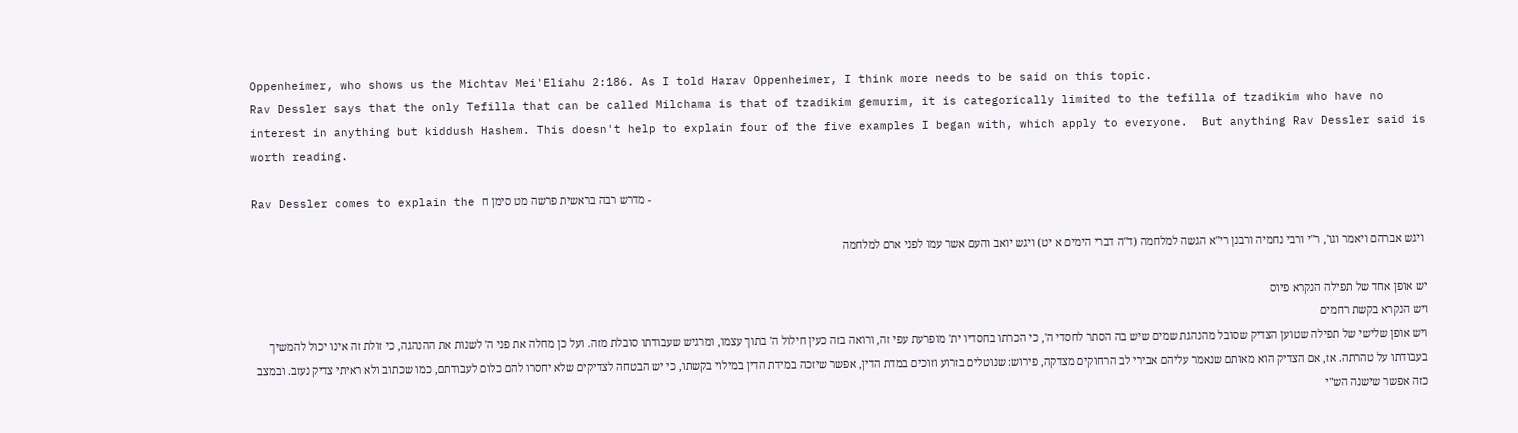Oppenheimer, who shows us the Michtav Mei'Eliahu 2:186. As I told Harav Oppenheimer, I think more needs to be said on this topic.
Rav Dessler says that the only Tefilla that can be called Milchama is that of tzadikim gemurim, it is categorically limited to the tefilla of tzadikim who have no interest in anything but kiddush Hashem. This doesn't help to explain four of the five examples I began with, which apply to everyone.  But anything Rav Dessler said is worth reading.

Rav Dessler comes to explain the מדרש רבה בראשית פרשה מט סימן ח -

 ויגש אברהם ויאמר וגו', ר"י ורבי נחמיה ורבנן רי"א הגשה למלחמה (ד"ה דברי הימים א יט) ויגש יואב והעם אשר עמו לפני ארם למלחמה

יש אופן אחד של תפילה הנקרא פיוס
ויש הנקרא בקשת רחמים
ויש אופן שלישי של תפילה שטוען הצדיק שסובל מהנהגת שמים שיש בה הסתר לחסדי ה', כי הכרתו בחסדיו ית' מופרעת עפי זה, ורואה בזה כעין חילול ה' בתוך עצמו, ומרגיש שעבודתו סובלת מזה. ועל כן מחלה את פני ה' לשנות את ההנהגה, כי זולת זה אינו יכול להמשיך בעבודתו על טהרתה. אז, אם הצדיק הוא מאותם שנאמר עליהם אבירי לב הרחוקים מצדקה, פירוש: שנוטלים בזרוע וזוכים במדת הדין, אפשר שיזכה במידת הדין במילוי בקשתו, כי יש הבטחה לצדיקים שלא יחסרו להם כלום לעבודתם, כמו שכתוב ולא ראיתי צדיק נעזב. ובמצב כזה אפשר שישנה הש"י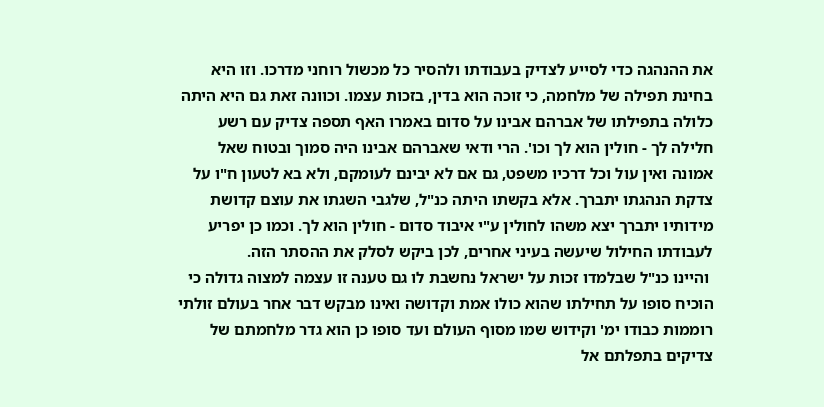את ההנהגה כדי לסייע לצדיק בעבודתו ולהסיר כל מכשול רוחני מדרכו. וזו היא בחינת תפילה של מלחמה, כי זוכה הוא בדין, בזכות עצמו. וכוונה זאת גם היא היתה כלולה בתפילתו של אברהם אבינו על סדום באמרו האף תספה צדיק עם רשע חלילה לך - חולין הוא לך וכו'. הרי ודאי שאברהם אבינו היה סמוך ובטוח שאל אמונה ואין עול וכל דרכיו משפט, גם אם לא יבינם לעומקם, ולא בא לטעון ח"ו על צדקת הנהגתו יתברך. אלא בקשתו היתה כנ"ל, שלגבי השגתו את עוצם קדושת מידותיו יתברך יצא משהו לחולין ע"י איבוד סדום - חולין הוא לך. וכמו כן יפריע לעבודתו החילול שיעשה בעיני אחרים, לכן ביקש לסלק את ההסתר הזה.
 והיינו כנ"ל שבלמדו זכות על ישראל נחשבת לו גם טענה זו עצמה למצוה גדולה כי הוכיח סופו על תחילתו שהוא כולו אמת וקדושה ואינו מבקש דבר אחר בעולם זולתי רוממות כבודו ימ' וקידוש שמו מסוף העולם ועד סופו כן הוא גדר מלחמתם של צדיקים בתפלתם אל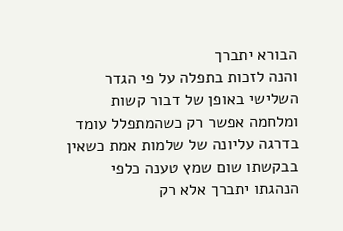הבורא יתברך
והנה לזכות בתפלה על פי הגדר השלישי באופן של דבור קשות ומלחמה אפשר רק כשהמתפלל עומד בדרגה עליונה של שלמות אמת כשאין בבקשתו שום שמץ טענה כלפי הנהגתו יתברך אלא רק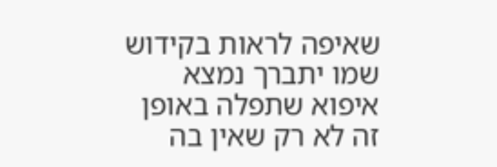שאיפה לראות בקידוש שמו יתברך נמצא איפוא שתפלה באופן זה לא רק שאין בה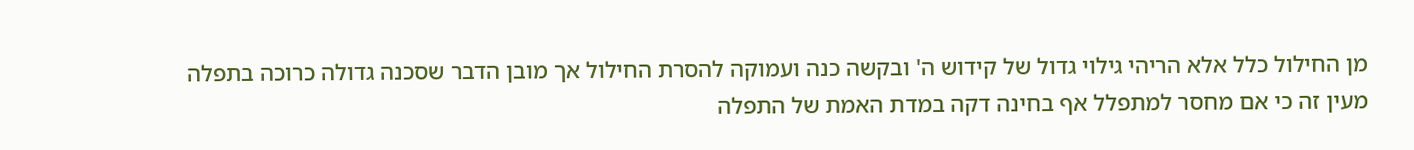מן החילול כלל אלא הריהי גילוי גדול של קידוש ה' ובקשה כנה ועמוקה להסרת החילול אך מובן הדבר שסכנה גדולה כרוכה בתפלה מעין זה כי אם מחסר למתפלל אף בחינה דקה במדת האמת של התפלה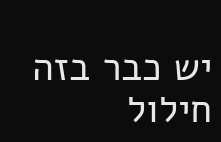יש כבר בזה חילול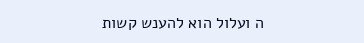ה ועלול הוא להענש קשות